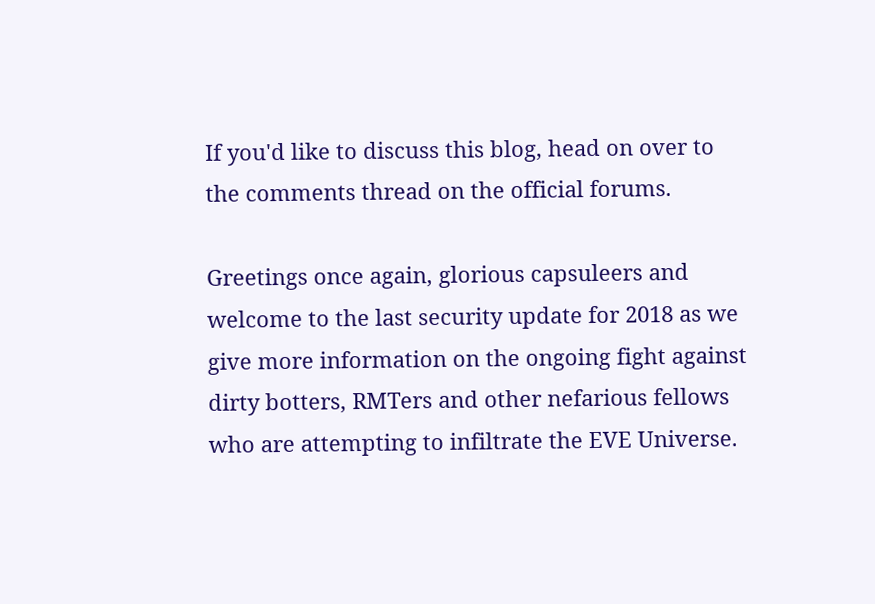If you'd like to discuss this blog, head on over to the comments thread on the official forums.

Greetings once again, glorious capsuleers and welcome to the last security update for 2018 as we give more information on the ongoing fight against dirty botters, RMTers and other nefarious fellows who are attempting to infiltrate the EVE Universe.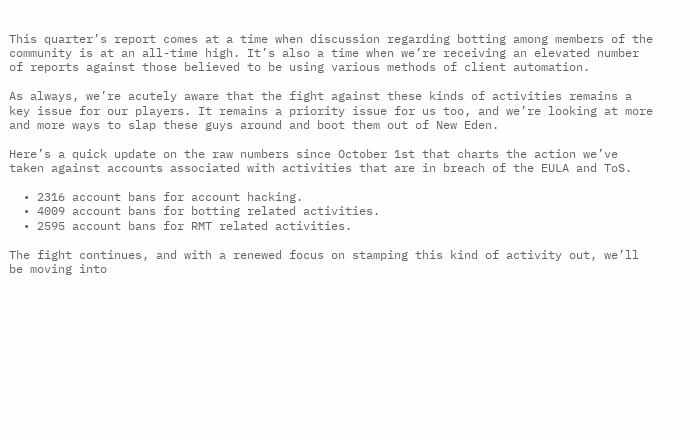This quarter’s report comes at a time when discussion regarding botting among members of the community is at an all-time high. It’s also a time when we’re receiving an elevated number of reports against those believed to be using various methods of client automation.

As always, we’re acutely aware that the fight against these kinds of activities remains a key issue for our players. It remains a priority issue for us too, and we’re looking at more and more ways to slap these guys around and boot them out of New Eden.

Here’s a quick update on the raw numbers since October 1st that charts the action we’ve taken against accounts associated with activities that are in breach of the EULA and ToS.

  • 2316 account bans for account hacking.
  • 4009 account bans for botting related activities.
  • 2595 account bans for RMT related activities.

The fight continues, and with a renewed focus on stamping this kind of activity out, we’ll be moving into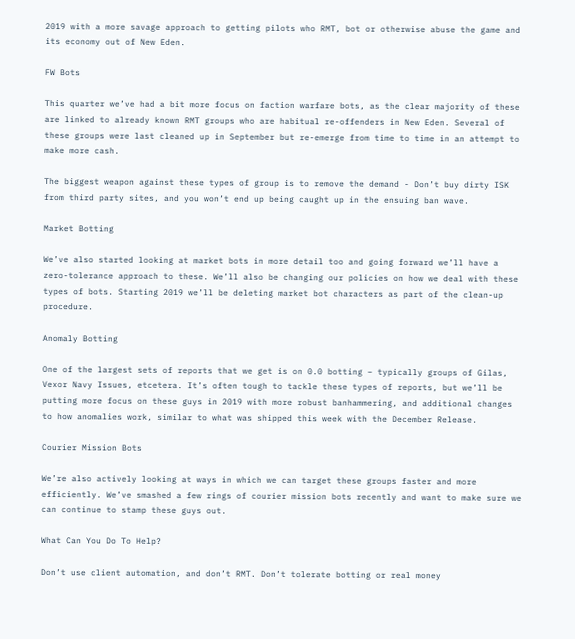2019 with a more savage approach to getting pilots who RMT, bot or otherwise abuse the game and its economy out of New Eden.

FW Bots

This quarter we’ve had a bit more focus on faction warfare bots, as the clear majority of these are linked to already known RMT groups who are habitual re-offenders in New Eden. Several of these groups were last cleaned up in September but re-emerge from time to time in an attempt to make more cash.

The biggest weapon against these types of group is to remove the demand - Don’t buy dirty ISK from third party sites, and you won’t end up being caught up in the ensuing ban wave.

Market Botting

We’ve also started looking at market bots in more detail too and going forward we’ll have a zero-tolerance approach to these. We’ll also be changing our policies on how we deal with these types of bots. Starting 2019 we’ll be deleting market bot characters as part of the clean-up procedure.

Anomaly Botting

One of the largest sets of reports that we get is on 0.0 botting – typically groups of Gilas, Vexor Navy Issues, etcetera. It’s often tough to tackle these types of reports, but we’ll be putting more focus on these guys in 2019 with more robust banhammering, and additional changes to how anomalies work, similar to what was shipped this week with the December Release.

Courier Mission Bots

We’re also actively looking at ways in which we can target these groups faster and more efficiently. We’ve smashed a few rings of courier mission bots recently and want to make sure we can continue to stamp these guys out.

What Can You Do To Help?

Don’t use client automation, and don’t RMT. Don’t tolerate botting or real money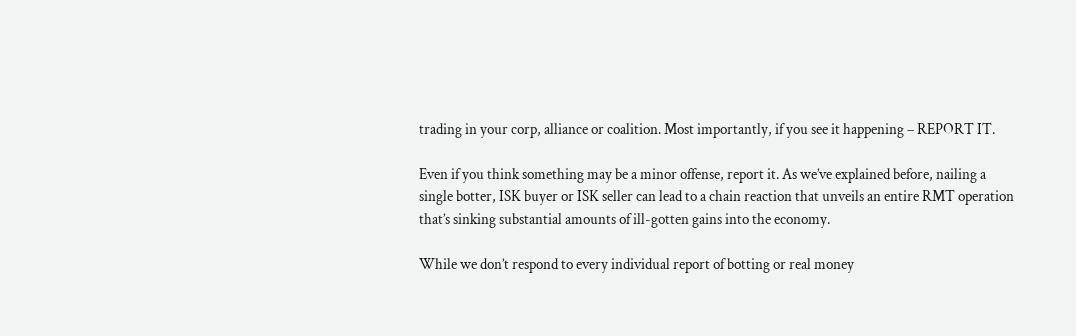trading in your corp, alliance or coalition. Most importantly, if you see it happening – REPORT IT.

Even if you think something may be a minor offense, report it. As we’ve explained before, nailing a single botter, ISK buyer or ISK seller can lead to a chain reaction that unveils an entire RMT operation that’s sinking substantial amounts of ill-gotten gains into the economy.

While we don’t respond to every individual report of botting or real money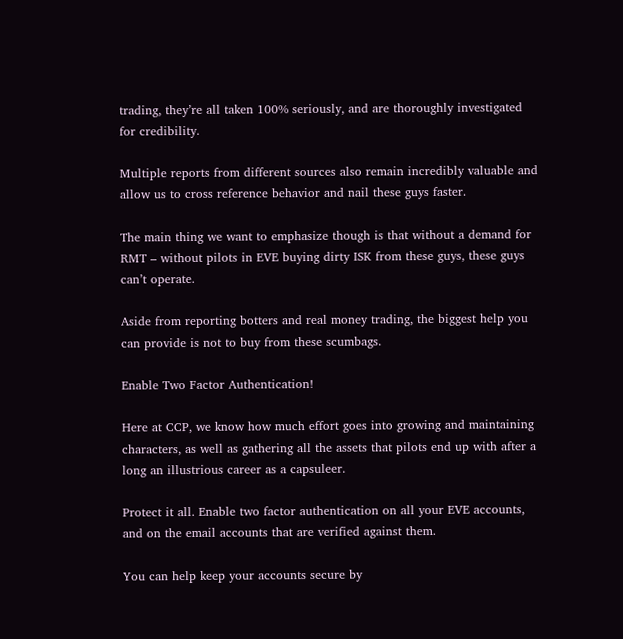trading, they’re all taken 100% seriously, and are thoroughly investigated for credibility.

Multiple reports from different sources also remain incredibly valuable and allow us to cross reference behavior and nail these guys faster.

The main thing we want to emphasize though is that without a demand for RMT – without pilots in EVE buying dirty ISK from these guys, these guys can’t operate.

Aside from reporting botters and real money trading, the biggest help you can provide is not to buy from these scumbags.

Enable Two Factor Authentication!

Here at CCP, we know how much effort goes into growing and maintaining characters, as well as gathering all the assets that pilots end up with after a long an illustrious career as a capsuleer.

Protect it all. Enable two factor authentication on all your EVE accounts, and on the email accounts that are verified against them.

You can help keep your accounts secure by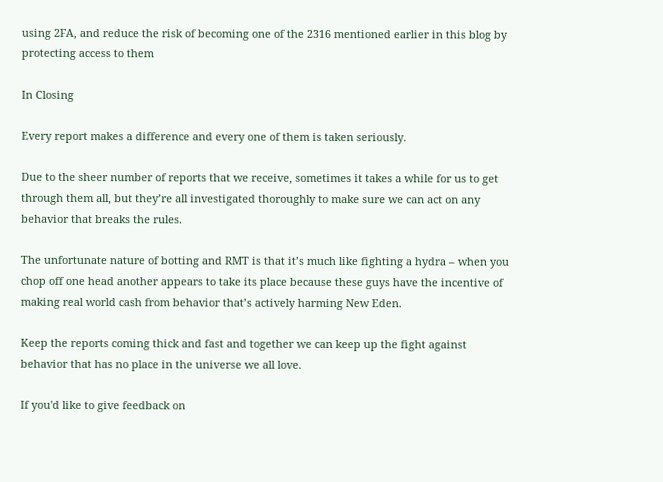using 2FA, and reduce the risk of becoming one of the 2316 mentioned earlier in this blog by protecting access to them

In Closing

Every report makes a difference and every one of them is taken seriously.

Due to the sheer number of reports that we receive, sometimes it takes a while for us to get through them all, but they’re all investigated thoroughly to make sure we can act on any behavior that breaks the rules.

The unfortunate nature of botting and RMT is that it’s much like fighting a hydra – when you chop off one head another appears to take its place because these guys have the incentive of making real world cash from behavior that’s actively harming New Eden.

Keep the reports coming thick and fast and together we can keep up the fight against behavior that has no place in the universe we all love.

If you'd like to give feedback on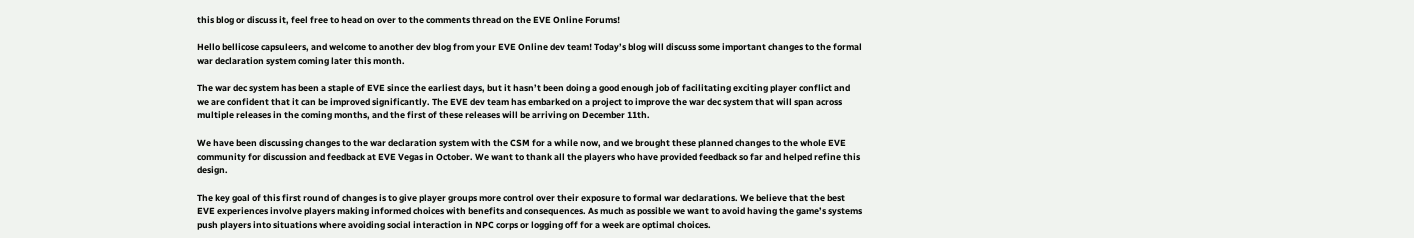this blog or discuss it, feel free to head on over to the comments thread on the EVE Online Forums!

Hello bellicose capsuleers, and welcome to another dev blog from your EVE Online dev team! Today’s blog will discuss some important changes to the formal war declaration system coming later this month.

The war dec system has been a staple of EVE since the earliest days, but it hasn’t been doing a good enough job of facilitating exciting player conflict and we are confident that it can be improved significantly. The EVE dev team has embarked on a project to improve the war dec system that will span across multiple releases in the coming months, and the first of these releases will be arriving on December 11th.

We have been discussing changes to the war declaration system with the CSM for a while now, and we brought these planned changes to the whole EVE community for discussion and feedback at EVE Vegas in October. We want to thank all the players who have provided feedback so far and helped refine this design.

The key goal of this first round of changes is to give player groups more control over their exposure to formal war declarations. We believe that the best EVE experiences involve players making informed choices with benefits and consequences. As much as possible we want to avoid having the game’s systems push players into situations where avoiding social interaction in NPC corps or logging off for a week are optimal choices.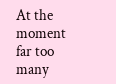At the moment far too many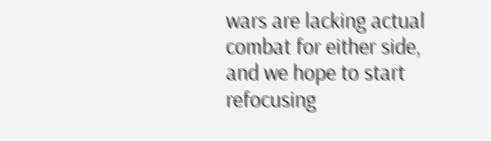wars are lacking actual combat for either side, and we hope to start refocusing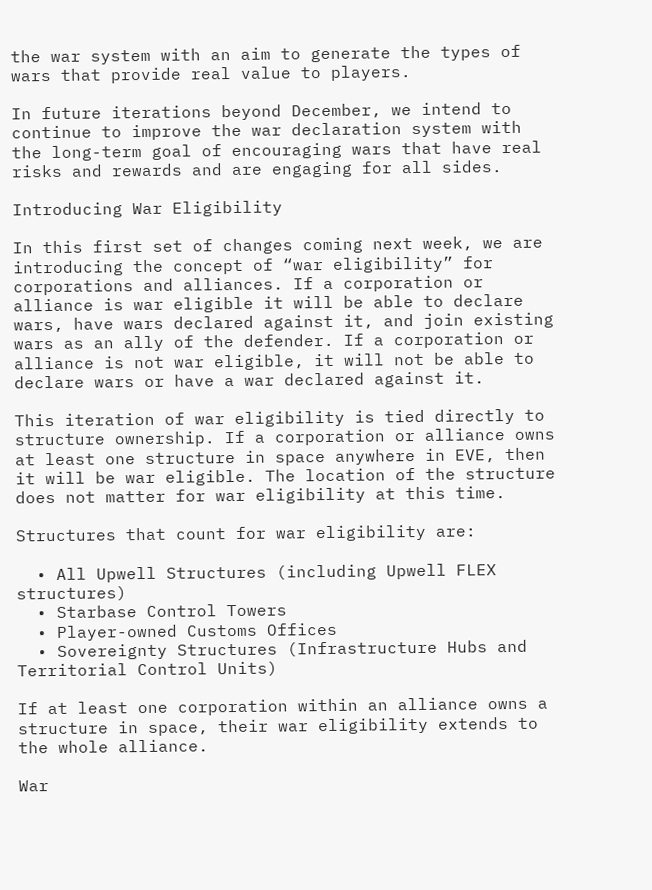the war system with an aim to generate the types of wars that provide real value to players.

In future iterations beyond December, we intend to continue to improve the war declaration system with the long-term goal of encouraging wars that have real risks and rewards and are engaging for all sides.

Introducing War Eligibility

In this first set of changes coming next week, we are introducing the concept of “war eligibility” for corporations and alliances. If a corporation or alliance is war eligible it will be able to declare wars, have wars declared against it, and join existing wars as an ally of the defender. If a corporation or alliance is not war eligible, it will not be able to declare wars or have a war declared against it.

This iteration of war eligibility is tied directly to structure ownership. If a corporation or alliance owns at least one structure in space anywhere in EVE, then it will be war eligible. The location of the structure does not matter for war eligibility at this time.

Structures that count for war eligibility are:

  • All Upwell Structures (including Upwell FLEX structures)
  • Starbase Control Towers
  • Player-owned Customs Offices
  • Sovereignty Structures (Infrastructure Hubs and Territorial Control Units)

If at least one corporation within an alliance owns a structure in space, their war eligibility extends to the whole alliance.

War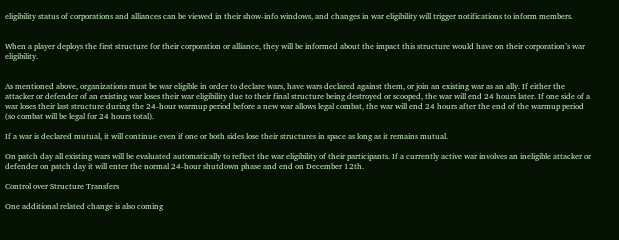eligibility status of corporations and alliances can be viewed in their show-info windows, and changes in war eligibility will trigger notifications to inform members.


When a player deploys the first structure for their corporation or alliance, they will be informed about the impact this structure would have on their corporation’s war eligibility.


As mentioned above, organizations must be war eligible in order to declare wars, have wars declared against them, or join an existing war as an ally. If either the attacker or defender of an existing war loses their war eligibility due to their final structure being destroyed or scooped, the war will end 24 hours later. If one side of a war loses their last structure during the 24-hour warmup period before a new war allows legal combat, the war will end 24 hours after the end of the warmup period (so combat will be legal for 24 hours total).

If a war is declared mutual, it will continue even if one or both sides lose their structures in space as long as it remains mutual.

On patch day all existing wars will be evaluated automatically to reflect the war eligibility of their participants. If a currently active war involves an ineligible attacker or defender on patch day it will enter the normal 24-hour shutdown phase and end on December 12th.

Control over Structure Transfers

One additional related change is also coming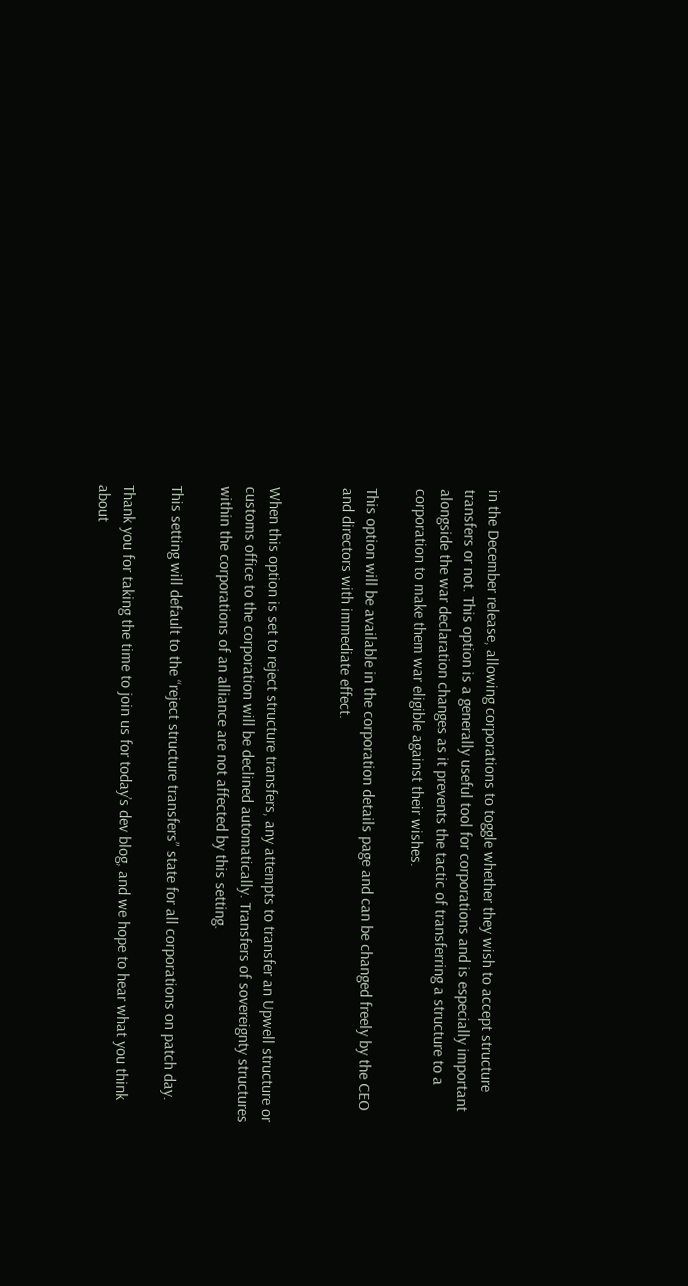in the December release, allowing corporations to toggle whether they wish to accept structure transfers or not. This option is a generally useful tool for corporations and is especially important alongside the war declaration changes as it prevents the tactic of transferring a structure to a corporation to make them war eligible against their wishes.

This option will be available in the corporation details page and can be changed freely by the CEO and directors with immediate effect.


When this option is set to reject structure transfers, any attempts to transfer an Upwell structure or customs office to the corporation will be declined automatically. Transfers of sovereignty structures within the corporations of an alliance are not affected by this setting.

This setting will default to the “reject structure transfers” state for all corporations on patch day.

Thank you for taking the time to join us for today’s dev blog, and we hope to hear what you think about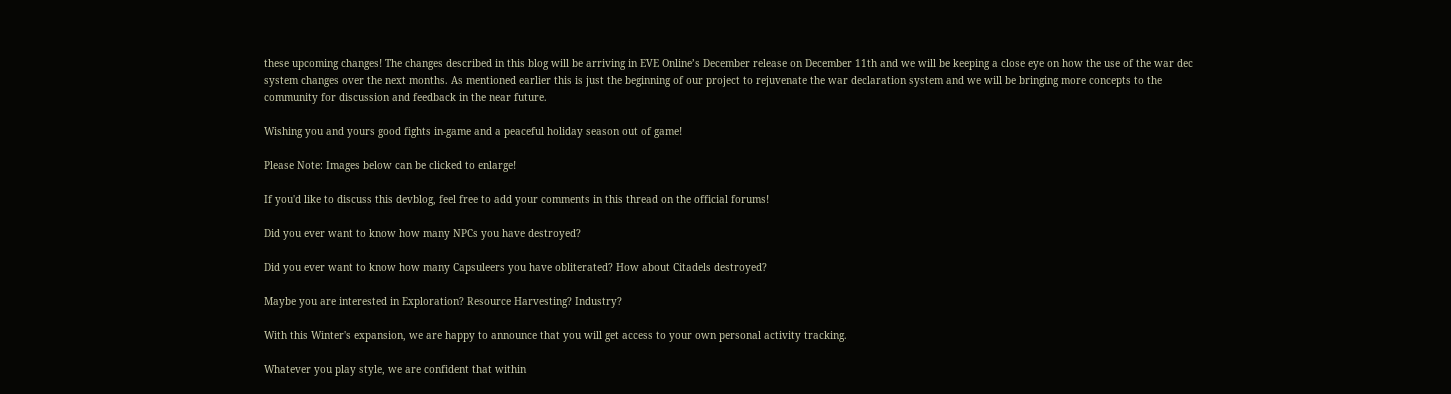these upcoming changes! The changes described in this blog will be arriving in EVE Online’s December release on December 11th and we will be keeping a close eye on how the use of the war dec system changes over the next months. As mentioned earlier this is just the beginning of our project to rejuvenate the war declaration system and we will be bringing more concepts to the community for discussion and feedback in the near future.

Wishing you and yours good fights in-game and a peaceful holiday season out of game!

Please Note: Images below can be clicked to enlarge!

If you'd like to discuss this devblog, feel free to add your comments in this thread on the official forums!

Did you ever want to know how many NPCs you have destroyed?

Did you ever want to know how many Capsuleers you have obliterated? How about Citadels destroyed?

Maybe you are interested in Exploration? Resource Harvesting? Industry?

With this Winter's expansion, we are happy to announce that you will get access to your own personal activity tracking.

Whatever you play style, we are confident that within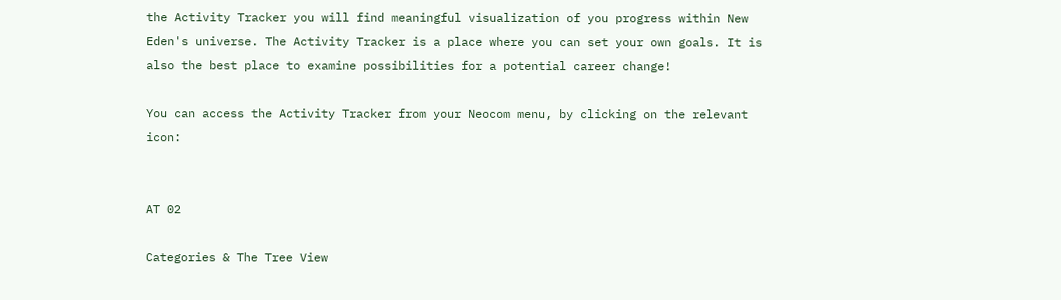the Activity Tracker you will find meaningful visualization of you progress within New Eden's universe. The Activity Tracker is a place where you can set your own goals. It is also the best place to examine possibilities for a potential career change!

You can access the Activity Tracker from your Neocom menu, by clicking on the relevant icon:


AT 02

Categories & The Tree View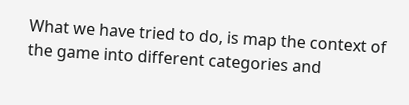What we have tried to do, is map the context of the game into different categories and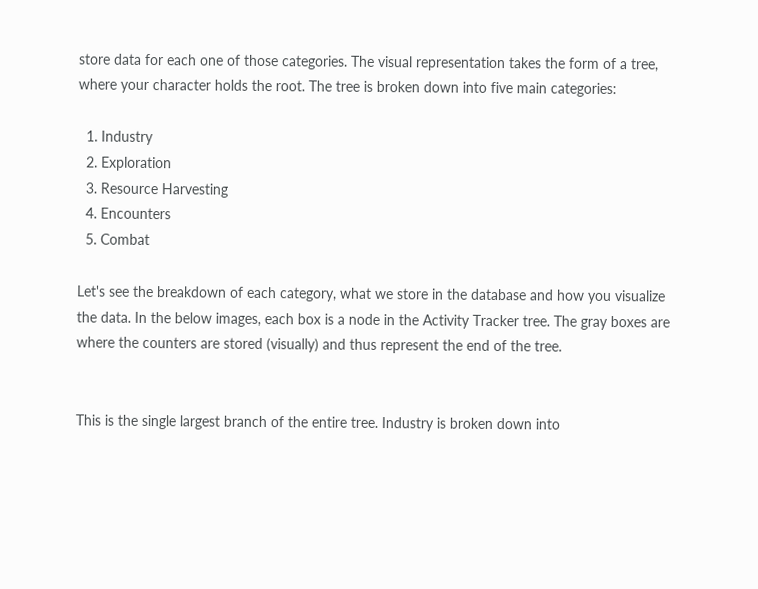store data for each one of those categories. The visual representation takes the form of a tree, where your character holds the root. The tree is broken down into five main categories:

  1. Industry
  2. Exploration
  3. Resource Harvesting
  4. Encounters
  5. Combat

Let's see the breakdown of each category, what we store in the database and how you visualize the data. In the below images, each box is a node in the Activity Tracker tree. The gray boxes are where the counters are stored (visually) and thus represent the end of the tree.


This is the single largest branch of the entire tree. Industry is broken down into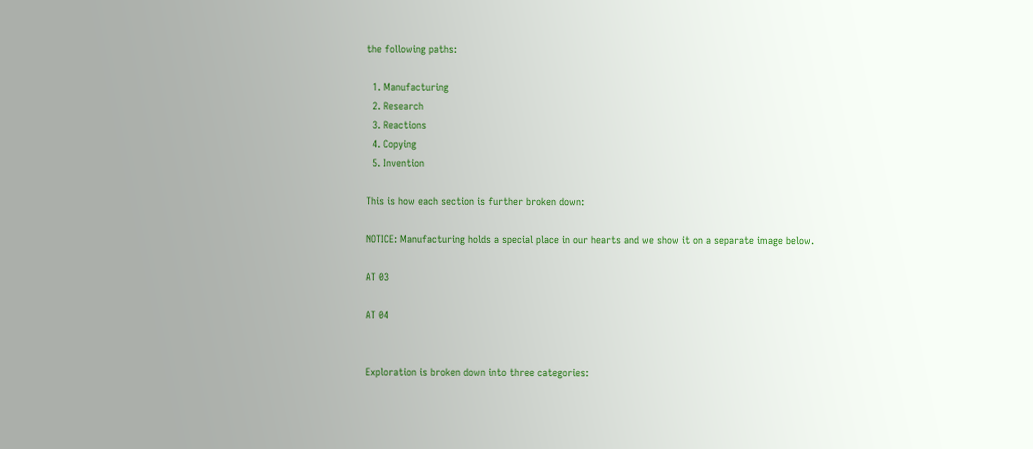the following paths:

  1. Manufacturing
  2. Research
  3. Reactions
  4. Copying
  5. Invention

This is how each section is further broken down:

NOTICE: Manufacturing holds a special place in our hearts and we show it on a separate image below.

AT 03

AT 04


Exploration is broken down into three categories: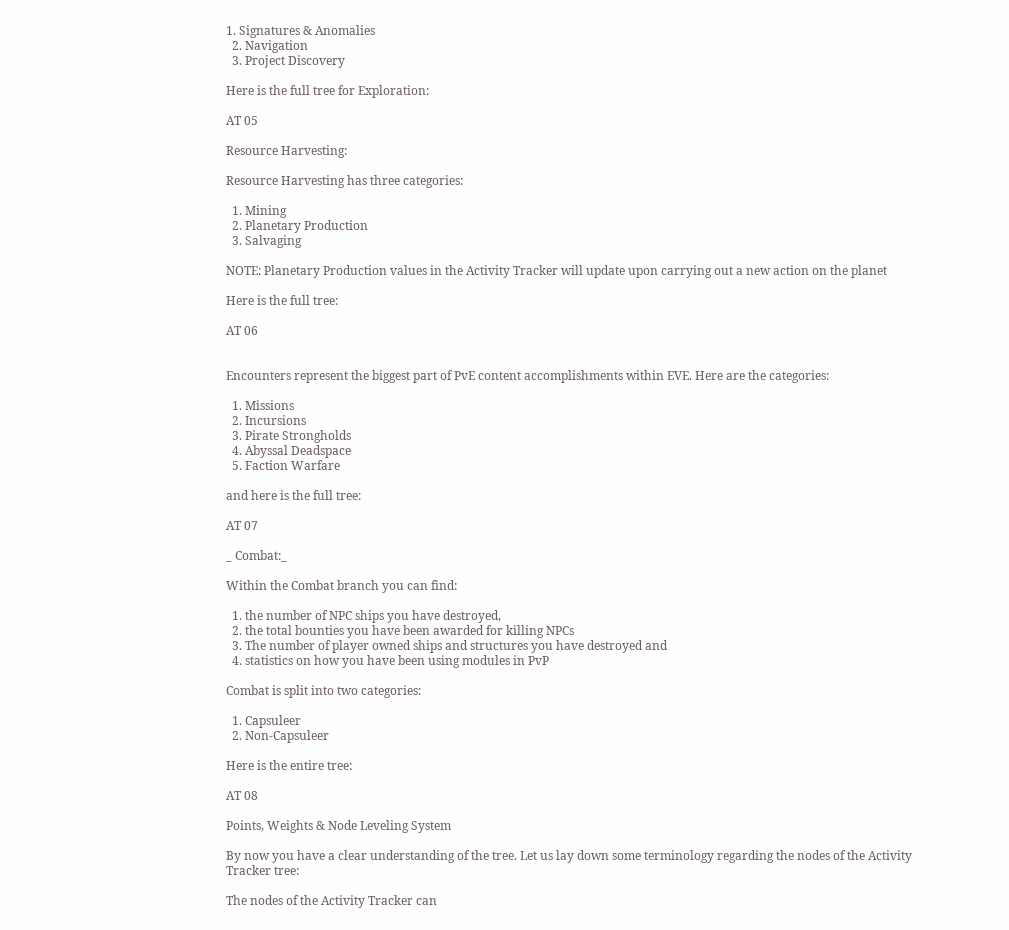1. Signatures & Anomalies
  2. Navigation
  3. Project Discovery

Here is the full tree for Exploration:

AT 05

Resource Harvesting:

Resource Harvesting has three categories:

  1. Mining
  2. Planetary Production
  3. Salvaging

NOTE: Planetary Production values in the Activity Tracker will update upon carrying out a new action on the planet

Here is the full tree:

AT 06


Encounters represent the biggest part of PvE content accomplishments within EVE. Here are the categories:

  1. Missions
  2. Incursions
  3. Pirate Strongholds
  4. Abyssal Deadspace
  5. Faction Warfare

and here is the full tree:

AT 07

_ Combat:_

Within the Combat branch you can find:

  1. the number of NPC ships you have destroyed,
  2. the total bounties you have been awarded for killing NPCs
  3. The number of player owned ships and structures you have destroyed and
  4. statistics on how you have been using modules in PvP

Combat is split into two categories:

  1. Capsuleer
  2. Non-Capsuleer

Here is the entire tree:

AT 08

Points, Weights & Node Leveling System

By now you have a clear understanding of the tree. Let us lay down some terminology regarding the nodes of the Activity Tracker tree:

The nodes of the Activity Tracker can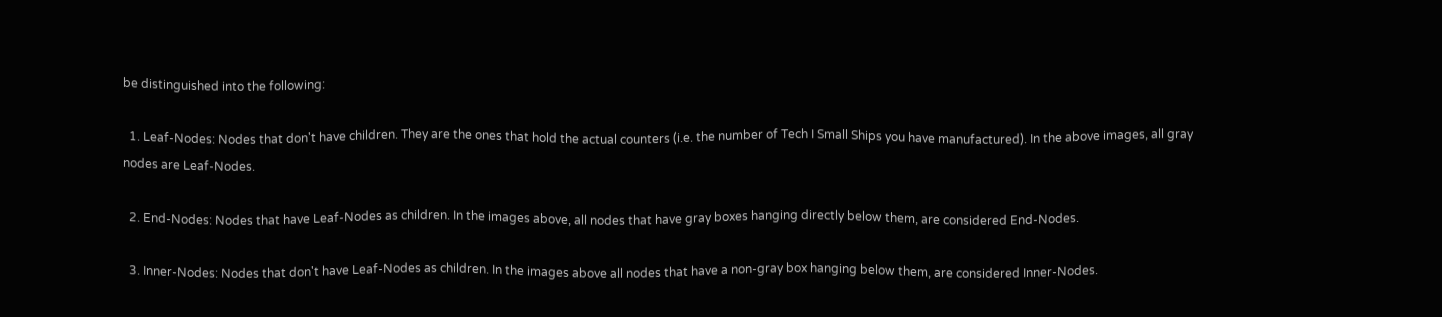be distinguished into the following:

  1. Leaf-Nodes: Nodes that don't have children. They are the ones that hold the actual counters (i.e. the number of Tech I Small Ships you have manufactured). In the above images, all gray nodes are Leaf-Nodes.

  2. End-Nodes: Nodes that have Leaf-Nodes as children. In the images above, all nodes that have gray boxes hanging directly below them, are considered End-Nodes.

  3. Inner-Nodes: Nodes that don't have Leaf-Nodes as children. In the images above all nodes that have a non-gray box hanging below them, are considered Inner-Nodes.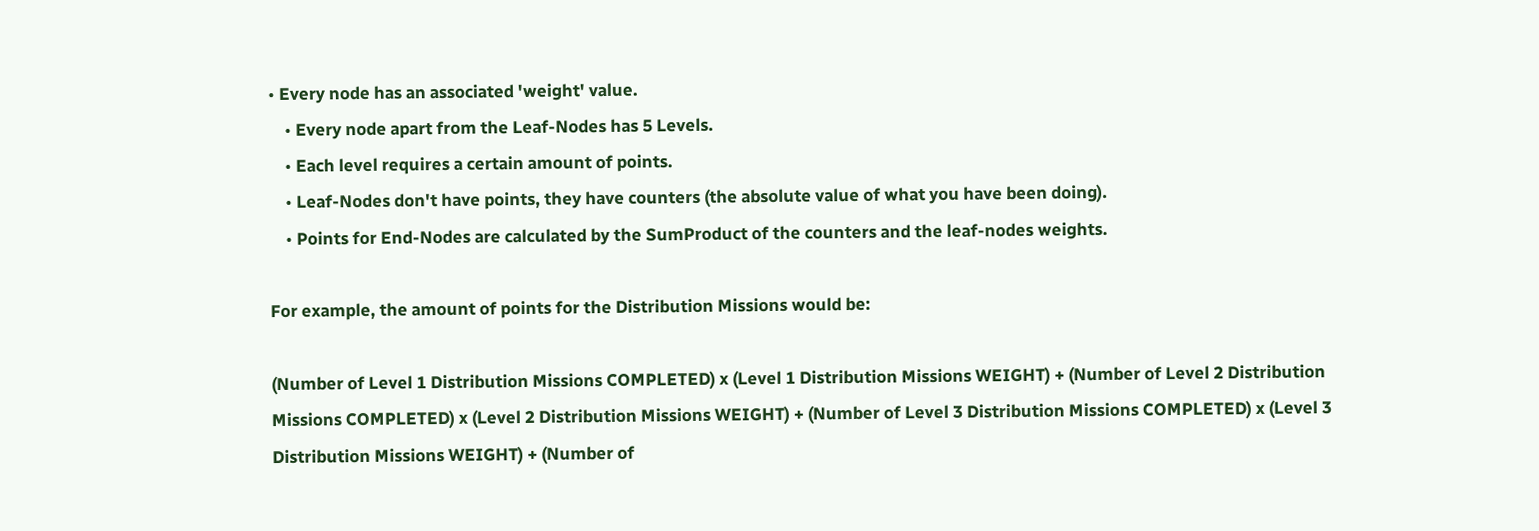• Every node has an associated 'weight' value.
    • Every node apart from the Leaf-Nodes has 5 Levels.
    • Each level requires a certain amount of points.
    • Leaf-Nodes don't have points, they have counters (the absolute value of what you have been doing).
    • Points for End-Nodes are calculated by the SumProduct of the counters and the leaf-nodes weights.

For example, the amount of points for the Distribution Missions would be:

(Number of Level 1 Distribution Missions COMPLETED) x (Level 1 Distribution Missions WEIGHT) + (Number of Level 2 Distribution Missions COMPLETED) x (Level 2 Distribution Missions WEIGHT) + (Number of Level 3 Distribution Missions COMPLETED) x (Level 3 Distribution Missions WEIGHT) + (Number of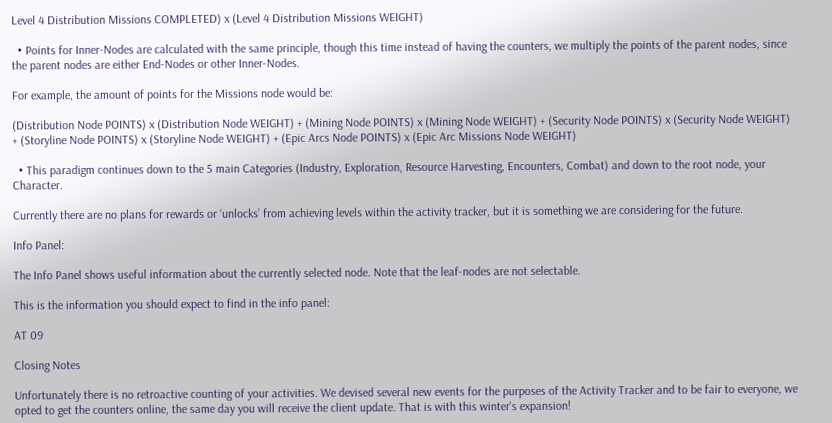Level 4 Distribution Missions COMPLETED) x (Level 4 Distribution Missions WEIGHT)

  • Points for Inner-Nodes are calculated with the same principle, though this time instead of having the counters, we multiply the points of the parent nodes, since the parent nodes are either End-Nodes or other Inner-Nodes.

For example, the amount of points for the Missions node would be:

(Distribution Node POINTS) x (Distribution Node WEIGHT) + (Mining Node POINTS) x (Mining Node WEIGHT) + (Security Node POINTS) x (Security Node WEIGHT) + (Storyline Node POINTS) x (Storyline Node WEIGHT) + (Epic Arcs Node POINTS) x (Epic Arc Missions Node WEIGHT)

  • This paradigm continues down to the 5 main Categories (Industry, Exploration, Resource Harvesting, Encounters, Combat) and down to the root node, your Character.

Currently there are no plans for rewards or ‘unlocks’ from achieving levels within the activity tracker, but it is something we are considering for the future.

Info Panel:

The Info Panel shows useful information about the currently selected node. Note that the leaf-nodes are not selectable.

This is the information you should expect to find in the info panel:

AT 09

Closing Notes

Unfortunately there is no retroactive counting of your activities. We devised several new events for the purposes of the Activity Tracker and to be fair to everyone, we opted to get the counters online, the same day you will receive the client update. That is with this winter's expansion!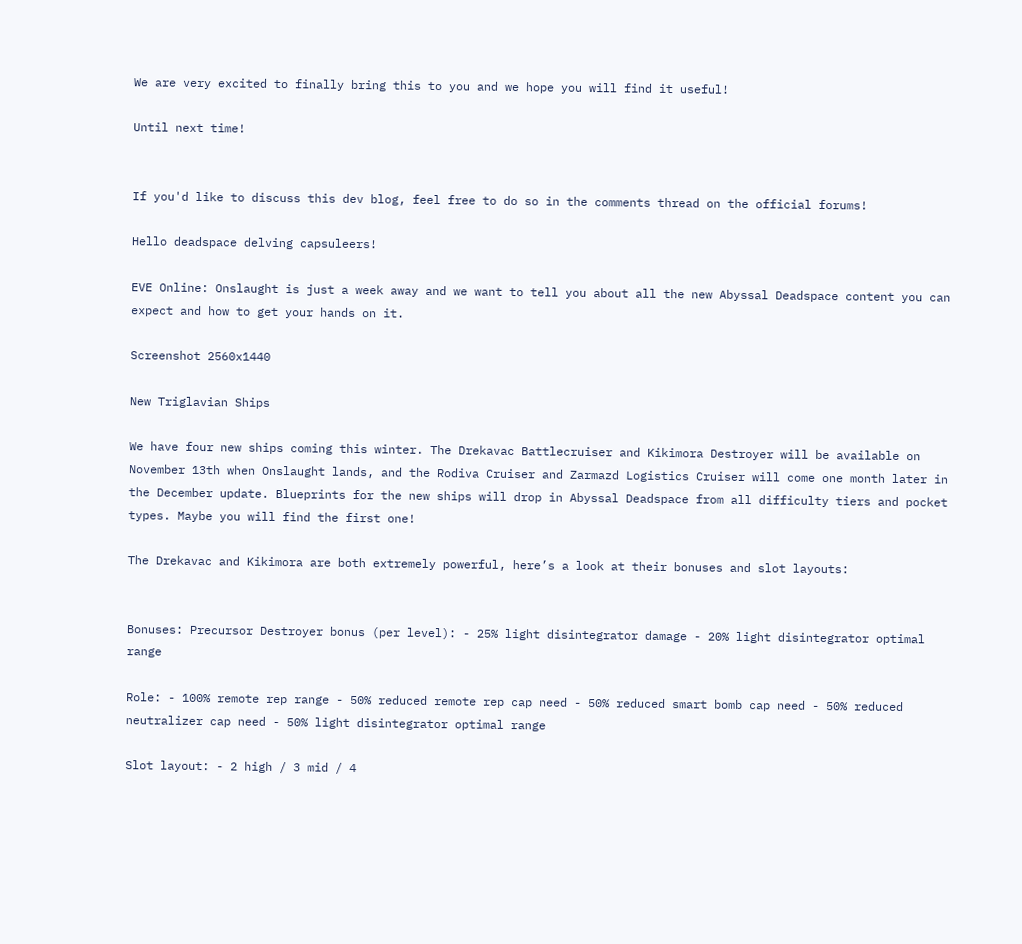We are very excited to finally bring this to you and we hope you will find it useful!

Until next time!


If you'd like to discuss this dev blog, feel free to do so in the comments thread on the official forums!

Hello deadspace delving capsuleers!

EVE Online: Onslaught is just a week away and we want to tell you about all the new Abyssal Deadspace content you can expect and how to get your hands on it.

Screenshot 2560x1440

New Triglavian Ships

We have four new ships coming this winter. The Drekavac Battlecruiser and Kikimora Destroyer will be available on November 13th when Onslaught lands, and the Rodiva Cruiser and Zarmazd Logistics Cruiser will come one month later in the December update. Blueprints for the new ships will drop in Abyssal Deadspace from all difficulty tiers and pocket types. Maybe you will find the first one!

The Drekavac and Kikimora are both extremely powerful, here’s a look at their bonuses and slot layouts:


Bonuses: Precursor Destroyer bonus (per level): - 25% light disintegrator damage - 20% light disintegrator optimal range

Role: - 100% remote rep range - 50% reduced remote rep cap need - 50% reduced smart bomb cap need - 50% reduced neutralizer cap need - 50% light disintegrator optimal range

Slot layout: - 2 high / 3 mid / 4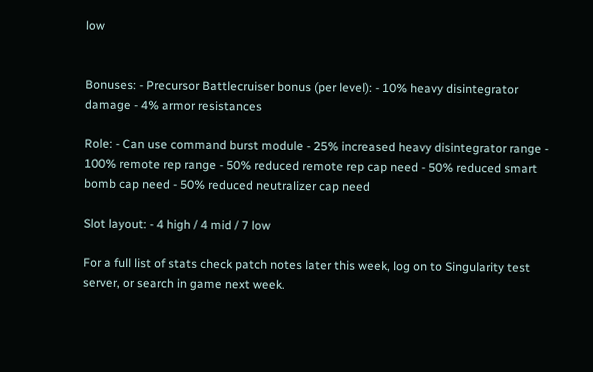low


Bonuses: - Precursor Battlecruiser bonus (per level): - 10% heavy disintegrator damage - 4% armor resistances

Role: - Can use command burst module - 25% increased heavy disintegrator range - 100% remote rep range - 50% reduced remote rep cap need - 50% reduced smart bomb cap need - 50% reduced neutralizer cap need

Slot layout: - 4 high / 4 mid / 7 low

For a full list of stats check patch notes later this week, log on to Singularity test server, or search in game next week.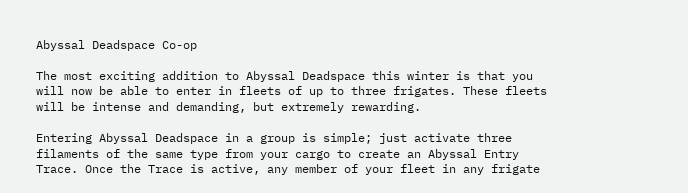Abyssal Deadspace Co-op

The most exciting addition to Abyssal Deadspace this winter is that you will now be able to enter in fleets of up to three frigates. These fleets will be intense and demanding, but extremely rewarding.

Entering Abyssal Deadspace in a group is simple; just activate three filaments of the same type from your cargo to create an Abyssal Entry Trace. Once the Trace is active, any member of your fleet in any frigate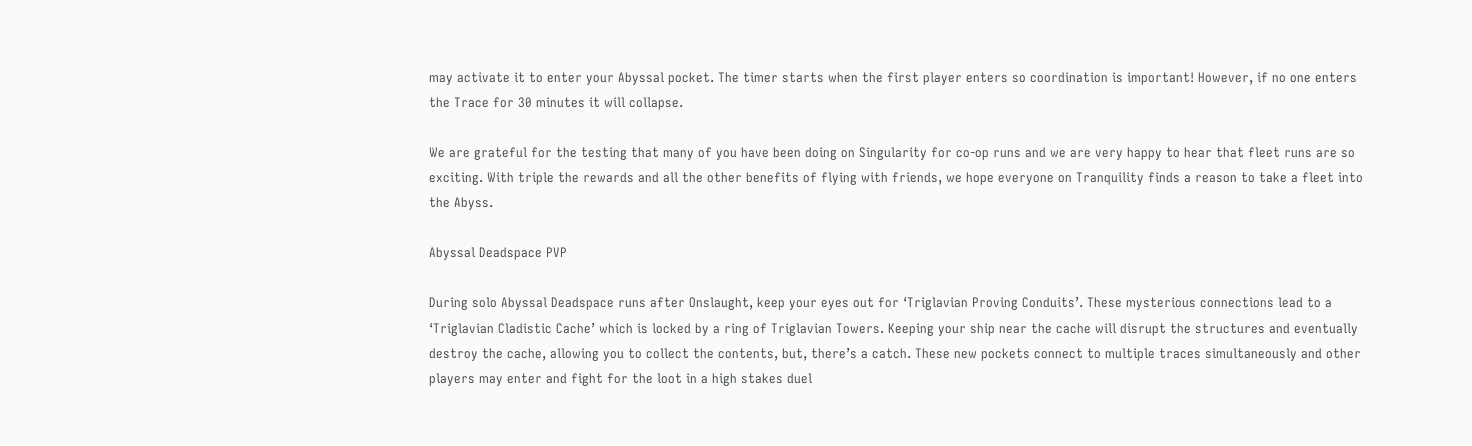may activate it to enter your Abyssal pocket. The timer starts when the first player enters so coordination is important! However, if no one enters the Trace for 30 minutes it will collapse.

We are grateful for the testing that many of you have been doing on Singularity for co-op runs and we are very happy to hear that fleet runs are so exciting. With triple the rewards and all the other benefits of flying with friends, we hope everyone on Tranquility finds a reason to take a fleet into the Abyss.

Abyssal Deadspace PVP

During solo Abyssal Deadspace runs after Onslaught, keep your eyes out for ‘Triglavian Proving Conduits’. These mysterious connections lead to a ‘Triglavian Cladistic Cache’ which is locked by a ring of Triglavian Towers. Keeping your ship near the cache will disrupt the structures and eventually destroy the cache, allowing you to collect the contents, but, there’s a catch. These new pockets connect to multiple traces simultaneously and other players may enter and fight for the loot in a high stakes duel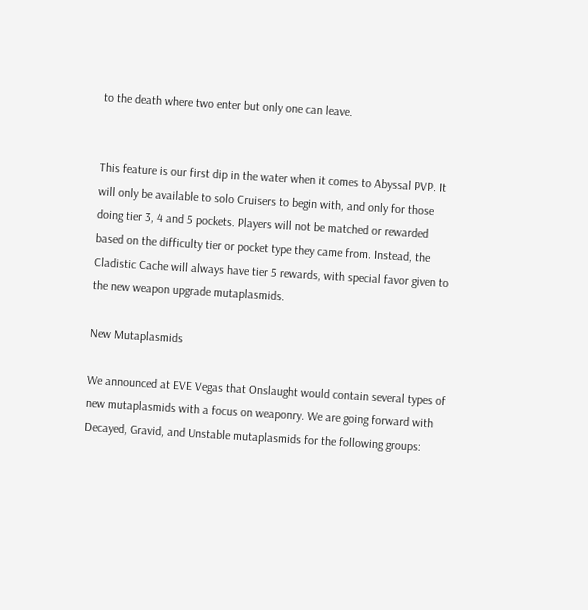to the death where two enter but only one can leave.


This feature is our first dip in the water when it comes to Abyssal PVP. It will only be available to solo Cruisers to begin with, and only for those doing tier 3, 4 and 5 pockets. Players will not be matched or rewarded based on the difficulty tier or pocket type they came from. Instead, the Cladistic Cache will always have tier 5 rewards, with special favor given to the new weapon upgrade mutaplasmids.

New Mutaplasmids

We announced at EVE Vegas that Onslaught would contain several types of new mutaplasmids with a focus on weaponry. We are going forward with Decayed, Gravid, and Unstable mutaplasmids for the following groups: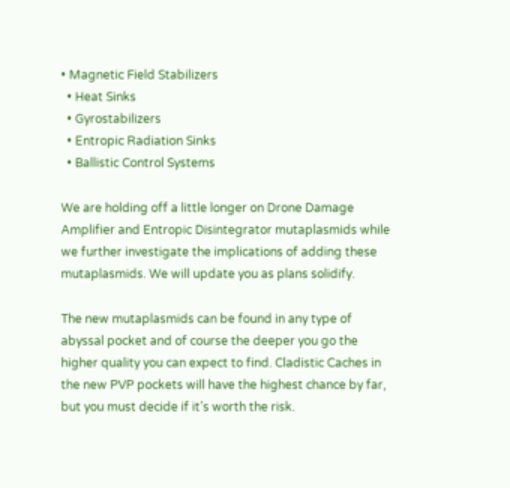• Magnetic Field Stabilizers
  • Heat Sinks
  • Gyrostabilizers
  • Entropic Radiation Sinks
  • Ballistic Control Systems

We are holding off a little longer on Drone Damage Amplifier and Entropic Disintegrator mutaplasmids while we further investigate the implications of adding these mutaplasmids. We will update you as plans solidify.

The new mutaplasmids can be found in any type of abyssal pocket and of course the deeper you go the higher quality you can expect to find. Cladistic Caches in the new PVP pockets will have the highest chance by far, but you must decide if it’s worth the risk.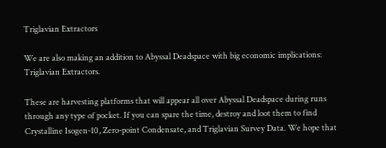Triglavian Extractors

We are also making an addition to Abyssal Deadspace with big economic implications: Triglavian Extractors.

These are harvesting platforms that will appear all over Abyssal Deadspace during runs through any type of pocket. If you can spare the time, destroy and loot them to find Crystalline Isogen-10, Zero-point Condensate, and Triglavian Survey Data. We hope that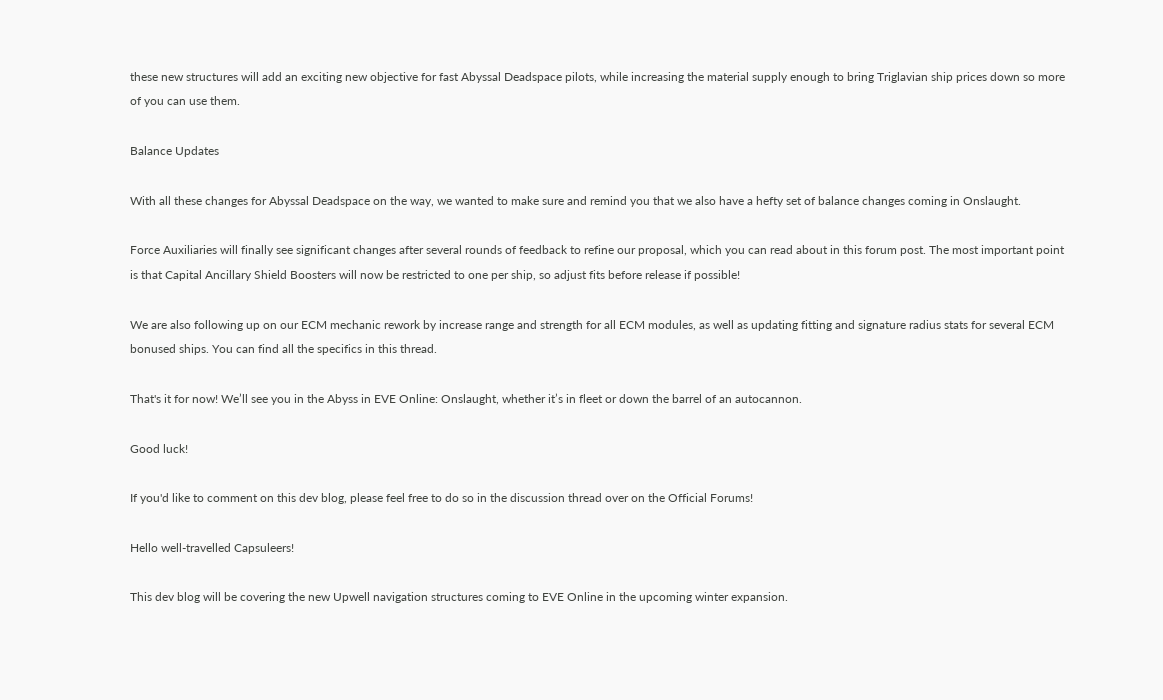these new structures will add an exciting new objective for fast Abyssal Deadspace pilots, while increasing the material supply enough to bring Triglavian ship prices down so more of you can use them.

Balance Updates

With all these changes for Abyssal Deadspace on the way, we wanted to make sure and remind you that we also have a hefty set of balance changes coming in Onslaught.

Force Auxiliaries will finally see significant changes after several rounds of feedback to refine our proposal, which you can read about in this forum post. The most important point is that Capital Ancillary Shield Boosters will now be restricted to one per ship, so adjust fits before release if possible!

We are also following up on our ECM mechanic rework by increase range and strength for all ECM modules, as well as updating fitting and signature radius stats for several ECM bonused ships. You can find all the specifics in this thread.

That's it for now! We’ll see you in the Abyss in EVE Online: Onslaught, whether it’s in fleet or down the barrel of an autocannon.

Good luck!

If you'd like to comment on this dev blog, please feel free to do so in the discussion thread over on the Official Forums!

Hello well-travelled Capsuleers!

This dev blog will be covering the new Upwell navigation structures coming to EVE Online in the upcoming winter expansion.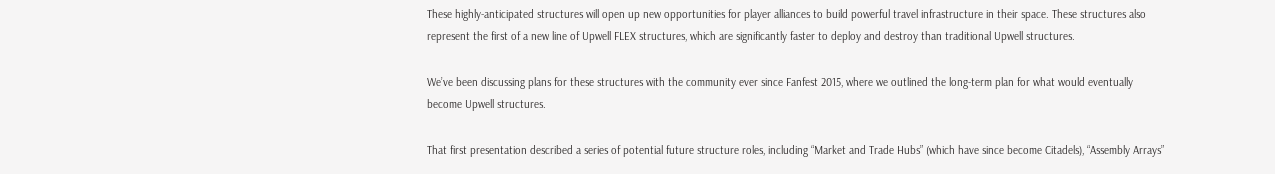These highly-anticipated structures will open up new opportunities for player alliances to build powerful travel infrastructure in their space. These structures also represent the first of a new line of Upwell FLEX structures, which are significantly faster to deploy and destroy than traditional Upwell structures.

We’ve been discussing plans for these structures with the community ever since Fanfest 2015, where we outlined the long-term plan for what would eventually become Upwell structures.

That first presentation described a series of potential future structure roles, including “Market and Trade Hubs” (which have since become Citadels), “Assembly Arrays”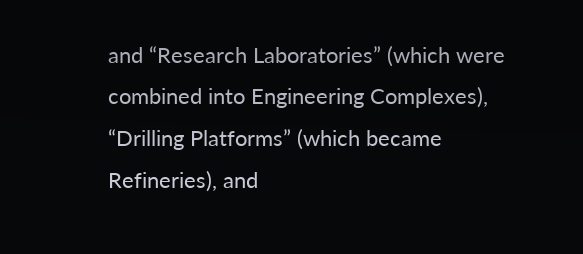and “Research Laboratories” (which were combined into Engineering Complexes), “Drilling Platforms” (which became Refineries), and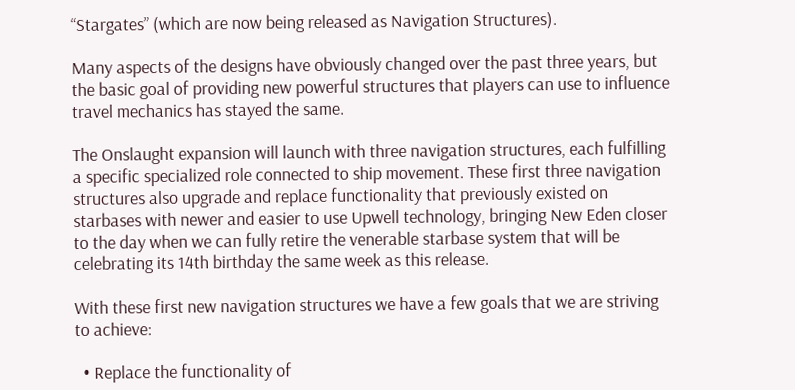“Stargates” (which are now being released as Navigation Structures).

Many aspects of the designs have obviously changed over the past three years, but the basic goal of providing new powerful structures that players can use to influence travel mechanics has stayed the same.

The Onslaught expansion will launch with three navigation structures, each fulfilling a specific specialized role connected to ship movement. These first three navigation structures also upgrade and replace functionality that previously existed on starbases with newer and easier to use Upwell technology, bringing New Eden closer to the day when we can fully retire the venerable starbase system that will be celebrating its 14th birthday the same week as this release.

With these first new navigation structures we have a few goals that we are striving to achieve:

  • Replace the functionality of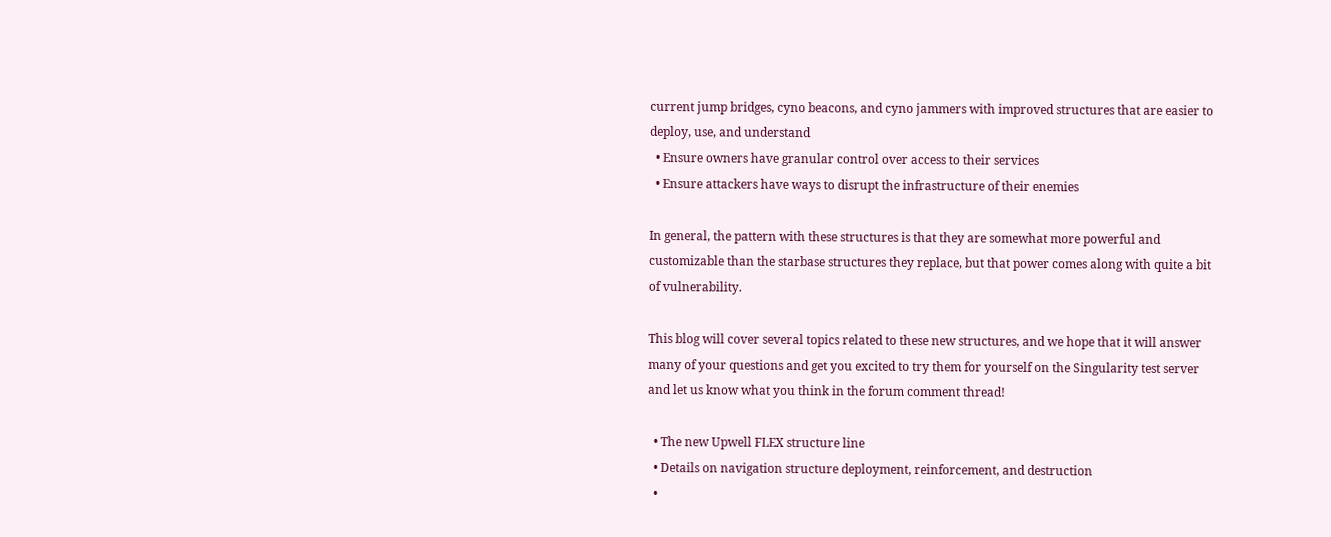current jump bridges, cyno beacons, and cyno jammers with improved structures that are easier to deploy, use, and understand
  • Ensure owners have granular control over access to their services
  • Ensure attackers have ways to disrupt the infrastructure of their enemies

In general, the pattern with these structures is that they are somewhat more powerful and customizable than the starbase structures they replace, but that power comes along with quite a bit of vulnerability.

This blog will cover several topics related to these new structures, and we hope that it will answer many of your questions and get you excited to try them for yourself on the Singularity test server and let us know what you think in the forum comment thread!

  • The new Upwell FLEX structure line
  • Details on navigation structure deployment, reinforcement, and destruction
  •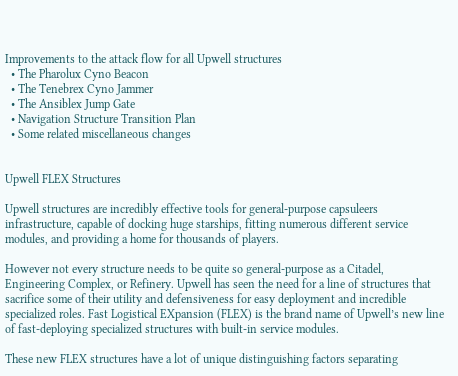Improvements to the attack flow for all Upwell structures
  • The Pharolux Cyno Beacon
  • The Tenebrex Cyno Jammer
  • The Ansiblex Jump Gate
  • Navigation Structure Transition Plan
  • Some related miscellaneous changes


Upwell FLEX Structures

Upwell structures are incredibly effective tools for general-purpose capsuleers infrastructure, capable of docking huge starships, fitting numerous different service modules, and providing a home for thousands of players.

However not every structure needs to be quite so general-purpose as a Citadel, Engineering Complex, or Refinery. Upwell has seen the need for a line of structures that sacrifice some of their utility and defensiveness for easy deployment and incredible specialized roles. Fast Logistical EXpansion (FLEX) is the brand name of Upwell’s new line of fast-deploying specialized structures with built-in service modules.

These new FLEX structures have a lot of unique distinguishing factors separating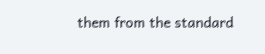them from the standard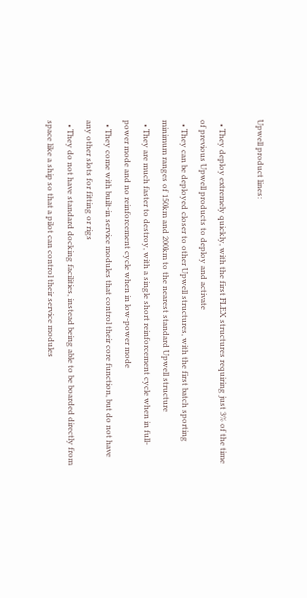Upwell product lines:

  • They deploy extremely quickly, with the first FLEX structures requiring just 3% of the time of previous Upwell products to deploy and activate
  • They can be deployed closer to other Upwell structures, with the first batch sporting minimum ranges of 150km and 200km to the nearest standard Upwell structure
  • They are much faster to destroy, with a single short reinforcement cycle when in full-power mode and no reinforcement cycle when in low-power mode
  • They come with built-in service modules that control their core function, but do not have any other slots for fitting or rigs
  • They do not have standard docking facilities, instead being able to be boarded directly from space like a ship so that a pilot can control their service modules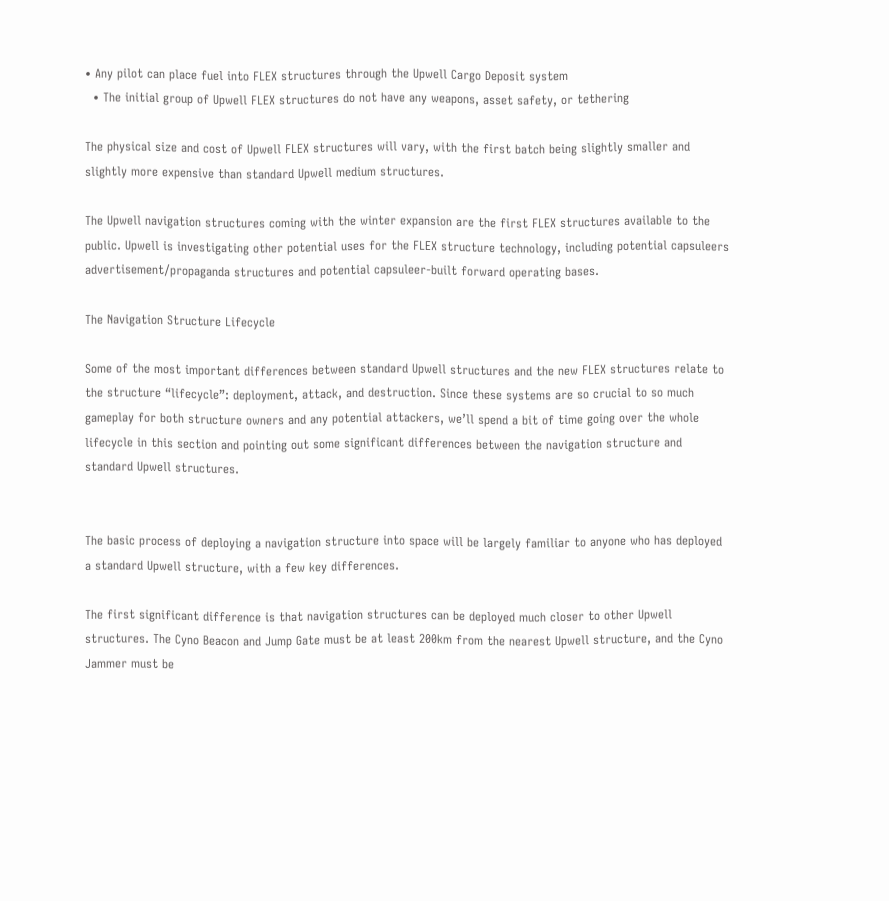• Any pilot can place fuel into FLEX structures through the Upwell Cargo Deposit system
  • The initial group of Upwell FLEX structures do not have any weapons, asset safety, or tethering

The physical size and cost of Upwell FLEX structures will vary, with the first batch being slightly smaller and slightly more expensive than standard Upwell medium structures.

The Upwell navigation structures coming with the winter expansion are the first FLEX structures available to the public. Upwell is investigating other potential uses for the FLEX structure technology, including potential capsuleers advertisement/propaganda structures and potential capsuleer-built forward operating bases.

The Navigation Structure Lifecycle

Some of the most important differences between standard Upwell structures and the new FLEX structures relate to the structure “lifecycle”: deployment, attack, and destruction. Since these systems are so crucial to so much gameplay for both structure owners and any potential attackers, we’ll spend a bit of time going over the whole lifecycle in this section and pointing out some significant differences between the navigation structure and standard Upwell structures.


The basic process of deploying a navigation structure into space will be largely familiar to anyone who has deployed a standard Upwell structure, with a few key differences.

The first significant difference is that navigation structures can be deployed much closer to other Upwell structures. The Cyno Beacon and Jump Gate must be at least 200km from the nearest Upwell structure, and the Cyno Jammer must be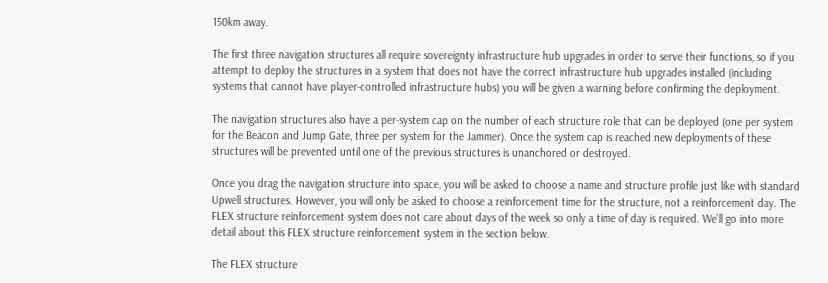150km away.

The first three navigation structures all require sovereignty infrastructure hub upgrades in order to serve their functions, so if you attempt to deploy the structures in a system that does not have the correct infrastructure hub upgrades installed (including systems that cannot have player-controlled infrastructure hubs) you will be given a warning before confirming the deployment.

The navigation structures also have a per-system cap on the number of each structure role that can be deployed (one per system for the Beacon and Jump Gate, three per system for the Jammer). Once the system cap is reached new deployments of these structures will be prevented until one of the previous structures is unanchored or destroyed.

Once you drag the navigation structure into space, you will be asked to choose a name and structure profile just like with standard Upwell structures. However, you will only be asked to choose a reinforcement time for the structure, not a reinforcement day. The FLEX structure reinforcement system does not care about days of the week so only a time of day is required. We’ll go into more detail about this FLEX structure reinforcement system in the section below.

The FLEX structure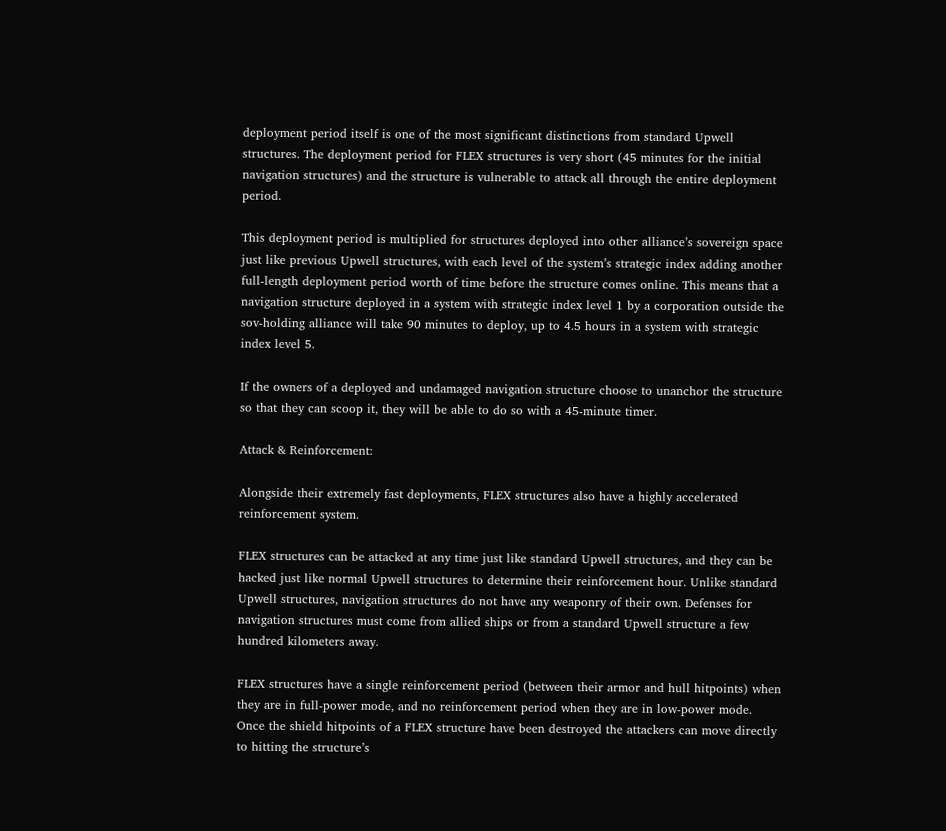deployment period itself is one of the most significant distinctions from standard Upwell structures. The deployment period for FLEX structures is very short (45 minutes for the initial navigation structures) and the structure is vulnerable to attack all through the entire deployment period.

This deployment period is multiplied for structures deployed into other alliance’s sovereign space just like previous Upwell structures, with each level of the system’s strategic index adding another full-length deployment period worth of time before the structure comes online. This means that a navigation structure deployed in a system with strategic index level 1 by a corporation outside the sov-holding alliance will take 90 minutes to deploy, up to 4.5 hours in a system with strategic index level 5.

If the owners of a deployed and undamaged navigation structure choose to unanchor the structure so that they can scoop it, they will be able to do so with a 45-minute timer.

Attack & Reinforcement:

Alongside their extremely fast deployments, FLEX structures also have a highly accelerated reinforcement system.

FLEX structures can be attacked at any time just like standard Upwell structures, and they can be hacked just like normal Upwell structures to determine their reinforcement hour. Unlike standard Upwell structures, navigation structures do not have any weaponry of their own. Defenses for navigation structures must come from allied ships or from a standard Upwell structure a few hundred kilometers away.

FLEX structures have a single reinforcement period (between their armor and hull hitpoints) when they are in full-power mode, and no reinforcement period when they are in low-power mode. Once the shield hitpoints of a FLEX structure have been destroyed the attackers can move directly to hitting the structure’s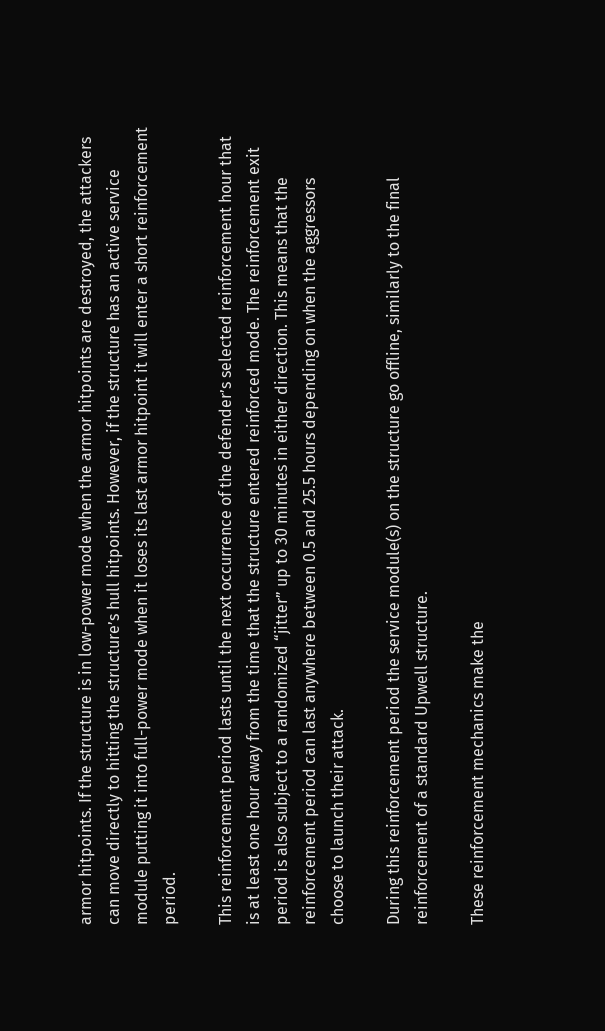armor hitpoints. If the structure is in low-power mode when the armor hitpoints are destroyed, the attackers can move directly to hitting the structure’s hull hitpoints. However, if the structure has an active service module putting it into full-power mode when it loses its last armor hitpoint it will enter a short reinforcement period.

This reinforcement period lasts until the next occurrence of the defender’s selected reinforcement hour that is at least one hour away from the time that the structure entered reinforced mode. The reinforcement exit period is also subject to a randomized “jitter” up to 30 minutes in either direction. This means that the reinforcement period can last anywhere between 0.5 and 25.5 hours depending on when the aggressors choose to launch their attack.

During this reinforcement period the service module(s) on the structure go offline, similarly to the final reinforcement of a standard Upwell structure.

These reinforcement mechanics make the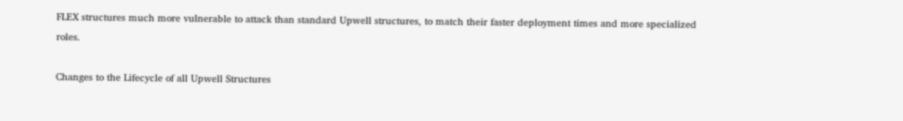FLEX structures much more vulnerable to attack than standard Upwell structures, to match their faster deployment times and more specialized roles.

Changes to the Lifecycle of all Upwell Structures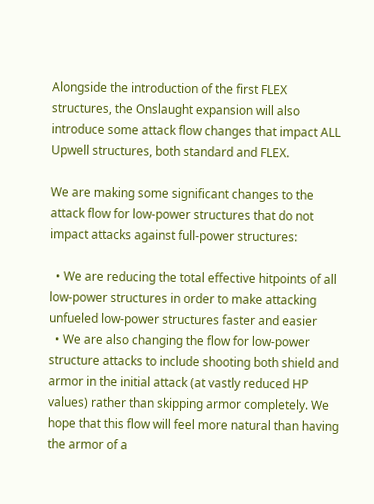Alongside the introduction of the first FLEX structures, the Onslaught expansion will also introduce some attack flow changes that impact ALL Upwell structures, both standard and FLEX.

We are making some significant changes to the attack flow for low-power structures that do not impact attacks against full-power structures:

  • We are reducing the total effective hitpoints of all low-power structures in order to make attacking unfueled low-power structures faster and easier
  • We are also changing the flow for low-power structure attacks to include shooting both shield and armor in the initial attack (at vastly reduced HP values) rather than skipping armor completely. We hope that this flow will feel more natural than having the armor of a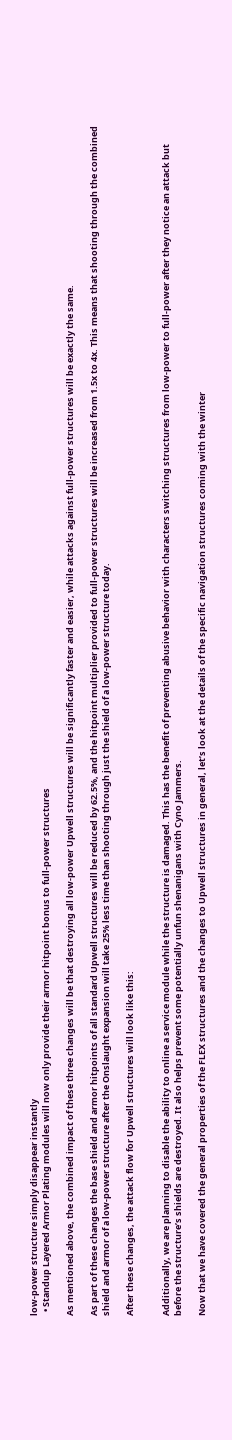low-power structure simply disappear instantly
  • Standup Layered Armor Plating modules will now only provide their armor hitpoint bonus to full-power structures

As mentioned above, the combined impact of these three changes will be that destroying all low-power Upwell structures will be significantly faster and easier, while attacks against full-power structures will be exactly the same.

As part of these changes the base shield and armor hitpoints of all standard Upwell structures will be reduced by 62.5%, and the hitpoint multiplier provided to full-power structures will be increased from 1.5x to 4x. This means that shooting through the combined shield and armor of a low-power structure after the Onslaught expansion will take 25% less time than shooting through just the shield of a low-power structure today.

After these changes, the attack flow for Upwell structures will look like this:


Additionally, we are planning to disable the ability to online a service module while the structure is damaged. This has the benefit of preventing abusive behavior with characters switching structures from low-power to full-power after they notice an attack but before the structure’s shields are destroyed. It also helps prevent some potentially unfun shenanigans with Cyno Jammers.

Now that we have covered the general properties of the FLEX structures and the changes to Upwell structures in general, let’s look at the details of the specific navigation structures coming with the winter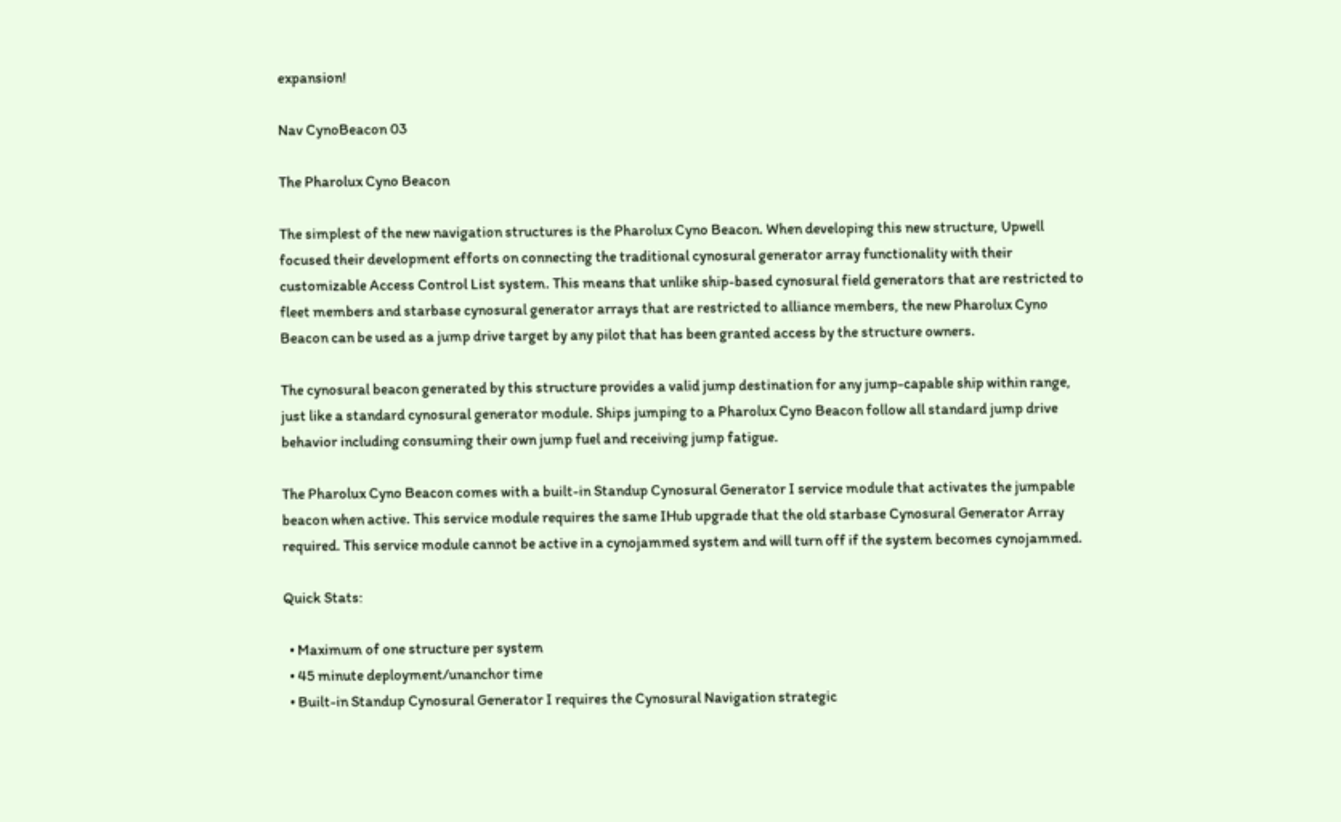expansion!

Nav CynoBeacon 03

The Pharolux Cyno Beacon

The simplest of the new navigation structures is the Pharolux Cyno Beacon. When developing this new structure, Upwell focused their development efforts on connecting the traditional cynosural generator array functionality with their customizable Access Control List system. This means that unlike ship-based cynosural field generators that are restricted to fleet members and starbase cynosural generator arrays that are restricted to alliance members, the new Pharolux Cyno Beacon can be used as a jump drive target by any pilot that has been granted access by the structure owners.

The cynosural beacon generated by this structure provides a valid jump destination for any jump-capable ship within range, just like a standard cynosural generator module. Ships jumping to a Pharolux Cyno Beacon follow all standard jump drive behavior including consuming their own jump fuel and receiving jump fatigue.

The Pharolux Cyno Beacon comes with a built-in Standup Cynosural Generator I service module that activates the jumpable beacon when active. This service module requires the same IHub upgrade that the old starbase Cynosural Generator Array required. This service module cannot be active in a cynojammed system and will turn off if the system becomes cynojammed.

Quick Stats:

  • Maximum of one structure per system
  • 45 minute deployment/unanchor time
  • Built-in Standup Cynosural Generator I requires the Cynosural Navigation strategic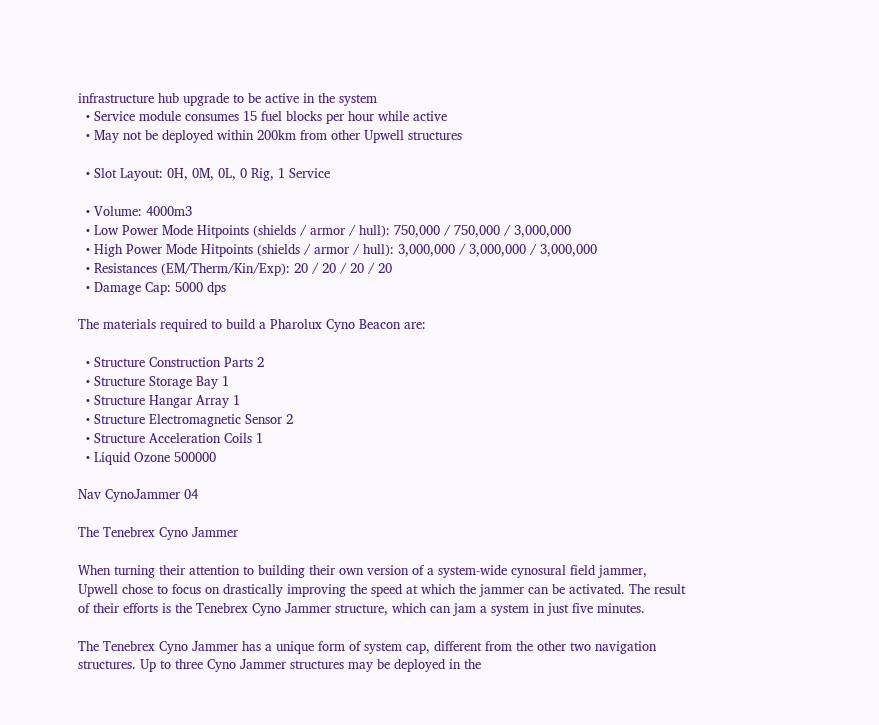infrastructure hub upgrade to be active in the system
  • Service module consumes 15 fuel blocks per hour while active
  • May not be deployed within 200km from other Upwell structures

  • Slot Layout: 0H, 0M, 0L, 0 Rig, 1 Service

  • Volume: 4000m3
  • Low Power Mode Hitpoints (shields / armor / hull): 750,000 / 750,000 / 3,000,000
  • High Power Mode Hitpoints (shields / armor / hull): 3,000,000 / 3,000,000 / 3,000,000
  • Resistances (EM/Therm/Kin/Exp): 20 / 20 / 20 / 20
  • Damage Cap: 5000 dps

The materials required to build a Pharolux Cyno Beacon are:

  • Structure Construction Parts 2
  • Structure Storage Bay 1
  • Structure Hangar Array 1
  • Structure Electromagnetic Sensor 2
  • Structure Acceleration Coils 1
  • Liquid Ozone 500000

Nav CynoJammer 04

The Tenebrex Cyno Jammer

When turning their attention to building their own version of a system-wide cynosural field jammer, Upwell chose to focus on drastically improving the speed at which the jammer can be activated. The result of their efforts is the Tenebrex Cyno Jammer structure, which can jam a system in just five minutes.

The Tenebrex Cyno Jammer has a unique form of system cap, different from the other two navigation structures. Up to three Cyno Jammer structures may be deployed in the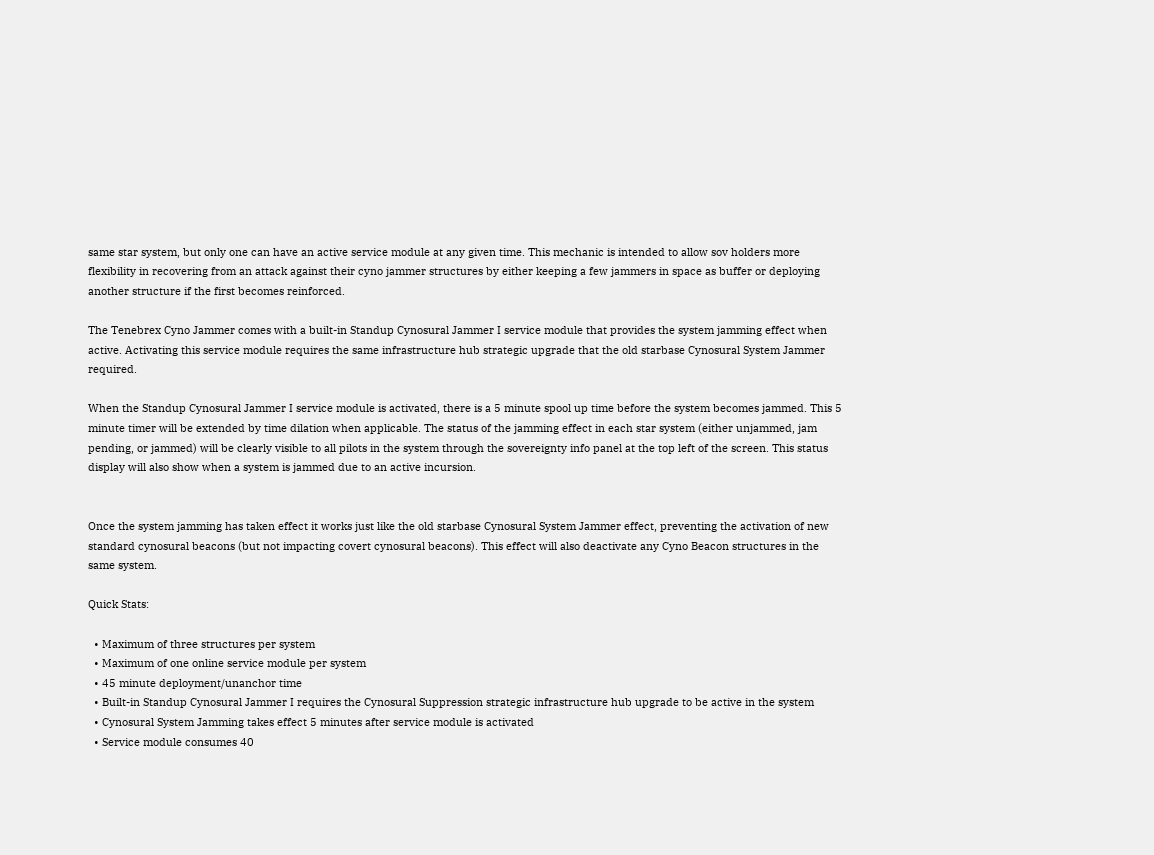same star system, but only one can have an active service module at any given time. This mechanic is intended to allow sov holders more flexibility in recovering from an attack against their cyno jammer structures by either keeping a few jammers in space as buffer or deploying another structure if the first becomes reinforced.

The Tenebrex Cyno Jammer comes with a built-in Standup Cynosural Jammer I service module that provides the system jamming effect when active. Activating this service module requires the same infrastructure hub strategic upgrade that the old starbase Cynosural System Jammer required.

When the Standup Cynosural Jammer I service module is activated, there is a 5 minute spool up time before the system becomes jammed. This 5 minute timer will be extended by time dilation when applicable. The status of the jamming effect in each star system (either unjammed, jam pending, or jammed) will be clearly visible to all pilots in the system through the sovereignty info panel at the top left of the screen. This status display will also show when a system is jammed due to an active incursion.


Once the system jamming has taken effect it works just like the old starbase Cynosural System Jammer effect, preventing the activation of new standard cynosural beacons (but not impacting covert cynosural beacons). This effect will also deactivate any Cyno Beacon structures in the same system.

Quick Stats:

  • Maximum of three structures per system
  • Maximum of one online service module per system
  • 45 minute deployment/unanchor time
  • Built-in Standup Cynosural Jammer I requires the Cynosural Suppression strategic infrastructure hub upgrade to be active in the system
  • Cynosural System Jamming takes effect 5 minutes after service module is activated
  • Service module consumes 40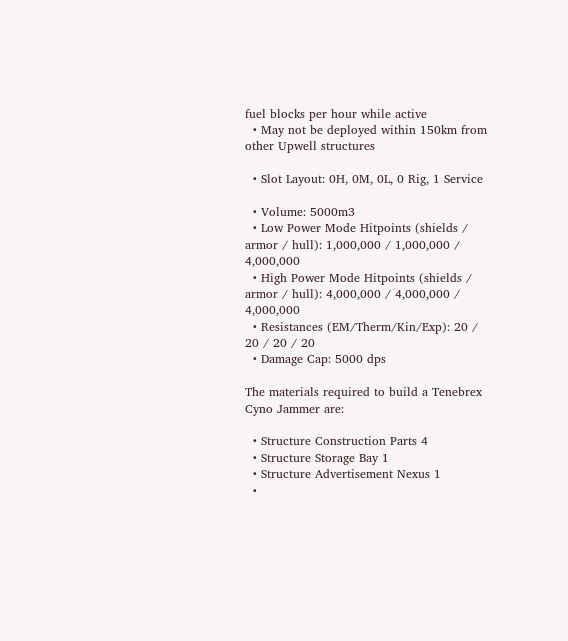fuel blocks per hour while active
  • May not be deployed within 150km from other Upwell structures

  • Slot Layout: 0H, 0M, 0L, 0 Rig, 1 Service

  • Volume: 5000m3
  • Low Power Mode Hitpoints (shields / armor / hull): 1,000,000 / 1,000,000 / 4,000,000
  • High Power Mode Hitpoints (shields / armor / hull): 4,000,000 / 4,000,000 / 4,000,000
  • Resistances (EM/Therm/Kin/Exp): 20 / 20 / 20 / 20
  • Damage Cap: 5000 dps

The materials required to build a Tenebrex Cyno Jammer are:

  • Structure Construction Parts 4
  • Structure Storage Bay 1
  • Structure Advertisement Nexus 1
  •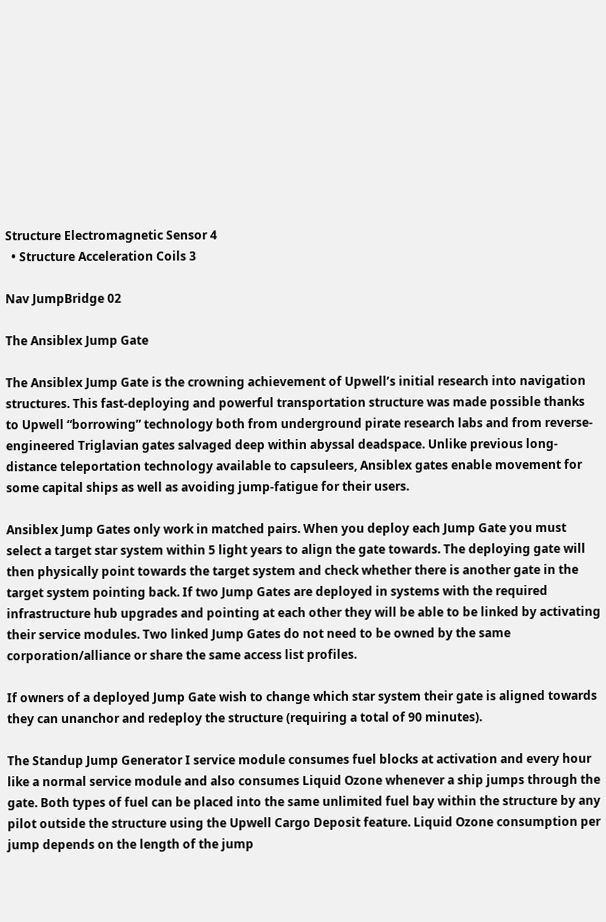Structure Electromagnetic Sensor 4
  • Structure Acceleration Coils 3

Nav JumpBridge 02

The Ansiblex Jump Gate

The Ansiblex Jump Gate is the crowning achievement of Upwell’s initial research into navigation structures. This fast-deploying and powerful transportation structure was made possible thanks to Upwell “borrowing” technology both from underground pirate research labs and from reverse-engineered Triglavian gates salvaged deep within abyssal deadspace. Unlike previous long-distance teleportation technology available to capsuleers, Ansiblex gates enable movement for some capital ships as well as avoiding jump-fatigue for their users.

Ansiblex Jump Gates only work in matched pairs. When you deploy each Jump Gate you must select a target star system within 5 light years to align the gate towards. The deploying gate will then physically point towards the target system and check whether there is another gate in the target system pointing back. If two Jump Gates are deployed in systems with the required infrastructure hub upgrades and pointing at each other they will be able to be linked by activating their service modules. Two linked Jump Gates do not need to be owned by the same corporation/alliance or share the same access list profiles.

If owners of a deployed Jump Gate wish to change which star system their gate is aligned towards they can unanchor and redeploy the structure (requiring a total of 90 minutes).

The Standup Jump Generator I service module consumes fuel blocks at activation and every hour like a normal service module and also consumes Liquid Ozone whenever a ship jumps through the gate. Both types of fuel can be placed into the same unlimited fuel bay within the structure by any pilot outside the structure using the Upwell Cargo Deposit feature. Liquid Ozone consumption per jump depends on the length of the jump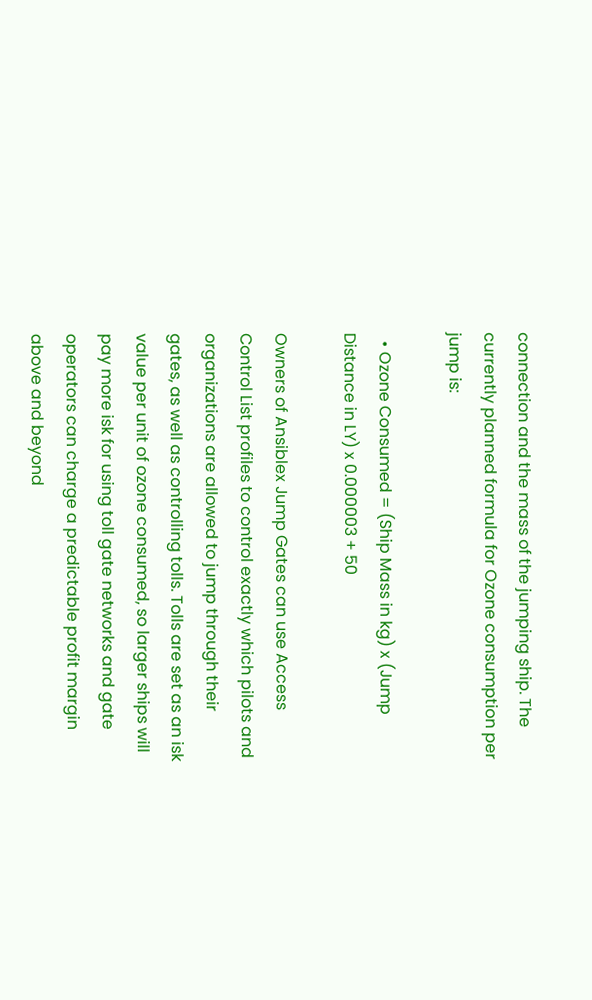connection and the mass of the jumping ship. The currently planned formula for Ozone consumption per jump is:

  • Ozone Consumed = (Ship Mass in kg) x (Jump Distance in LY) x 0.000003 + 50

Owners of Ansiblex Jump Gates can use Access Control List profiles to control exactly which pilots and organizations are allowed to jump through their gates, as well as controlling tolls. Tolls are set as an isk value per unit of ozone consumed, so larger ships will pay more isk for using toll gate networks and gate operators can charge a predictable profit margin above and beyond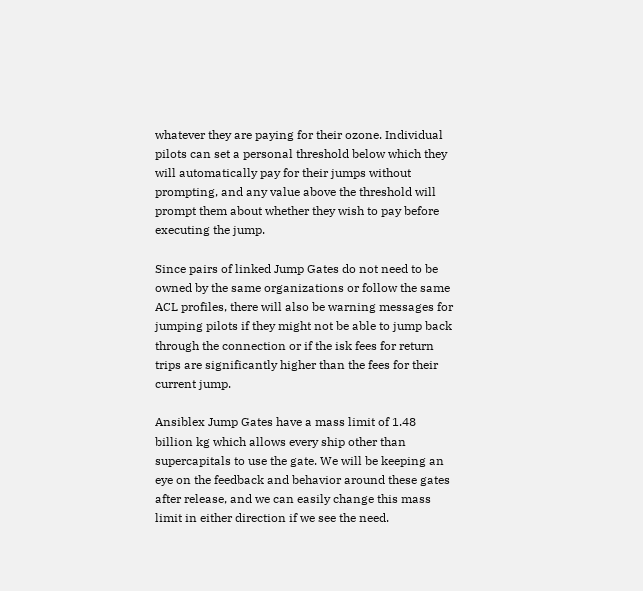whatever they are paying for their ozone. Individual pilots can set a personal threshold below which they will automatically pay for their jumps without prompting, and any value above the threshold will prompt them about whether they wish to pay before executing the jump.

Since pairs of linked Jump Gates do not need to be owned by the same organizations or follow the same ACL profiles, there will also be warning messages for jumping pilots if they might not be able to jump back through the connection or if the isk fees for return trips are significantly higher than the fees for their current jump.

Ansiblex Jump Gates have a mass limit of 1.48 billion kg which allows every ship other than supercapitals to use the gate. We will be keeping an eye on the feedback and behavior around these gates after release, and we can easily change this mass limit in either direction if we see the need.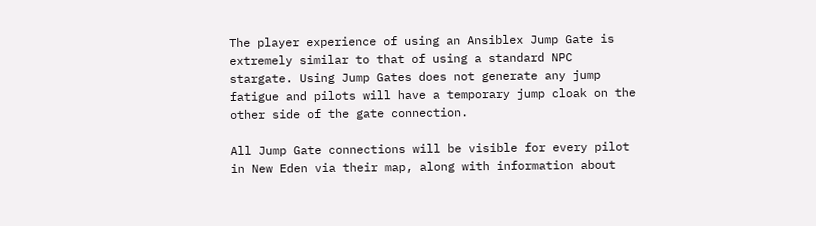The player experience of using an Ansiblex Jump Gate is extremely similar to that of using a standard NPC stargate. Using Jump Gates does not generate any jump fatigue and pilots will have a temporary jump cloak on the other side of the gate connection.

All Jump Gate connections will be visible for every pilot in New Eden via their map, along with information about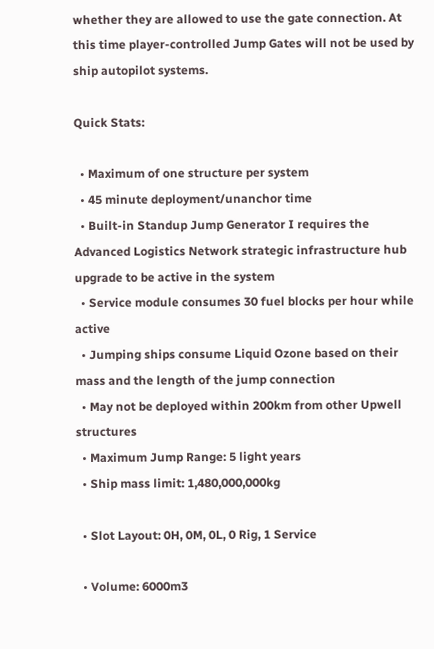whether they are allowed to use the gate connection. At this time player-controlled Jump Gates will not be used by ship autopilot systems.

Quick Stats:

  • Maximum of one structure per system
  • 45 minute deployment/unanchor time
  • Built-in Standup Jump Generator I requires the Advanced Logistics Network strategic infrastructure hub upgrade to be active in the system
  • Service module consumes 30 fuel blocks per hour while active
  • Jumping ships consume Liquid Ozone based on their mass and the length of the jump connection
  • May not be deployed within 200km from other Upwell structures
  • Maximum Jump Range: 5 light years
  • Ship mass limit: 1,480,000,000kg

  • Slot Layout: 0H, 0M, 0L, 0 Rig, 1 Service

  • Volume: 6000m3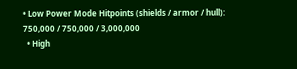• Low Power Mode Hitpoints (shields / armor / hull): 750,000 / 750,000 / 3,000,000
  • High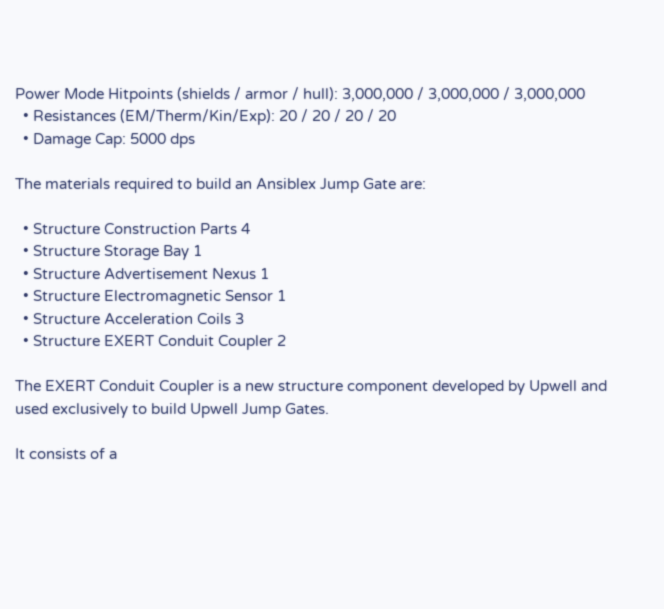Power Mode Hitpoints (shields / armor / hull): 3,000,000 / 3,000,000 / 3,000,000
  • Resistances (EM/Therm/Kin/Exp): 20 / 20 / 20 / 20
  • Damage Cap: 5000 dps

The materials required to build an Ansiblex Jump Gate are:

  • Structure Construction Parts 4
  • Structure Storage Bay 1
  • Structure Advertisement Nexus 1
  • Structure Electromagnetic Sensor 1
  • Structure Acceleration Coils 3
  • Structure EXERT Conduit Coupler 2

The EXERT Conduit Coupler is a new structure component developed by Upwell and used exclusively to build Upwell Jump Gates.

It consists of a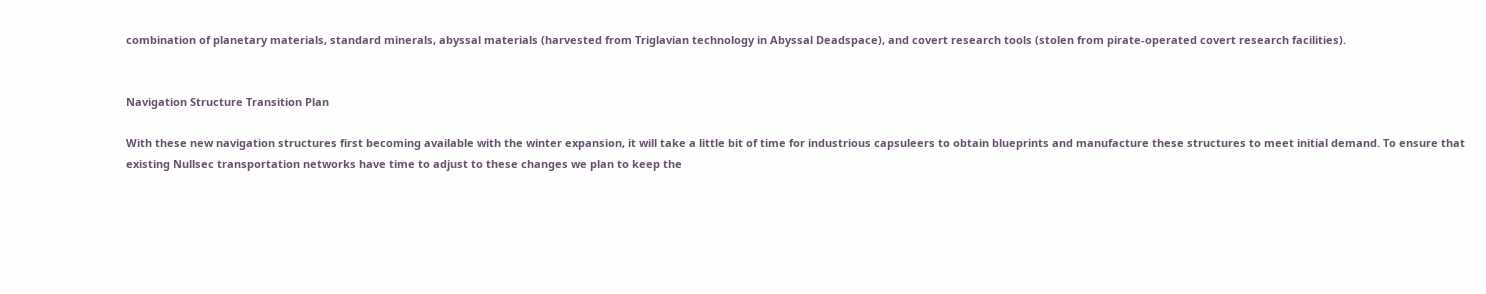combination of planetary materials, standard minerals, abyssal materials (harvested from Triglavian technology in Abyssal Deadspace), and covert research tools (stolen from pirate-operated covert research facilities).


Navigation Structure Transition Plan

With these new navigation structures first becoming available with the winter expansion, it will take a little bit of time for industrious capsuleers to obtain blueprints and manufacture these structures to meet initial demand. To ensure that existing Nullsec transportation networks have time to adjust to these changes we plan to keep the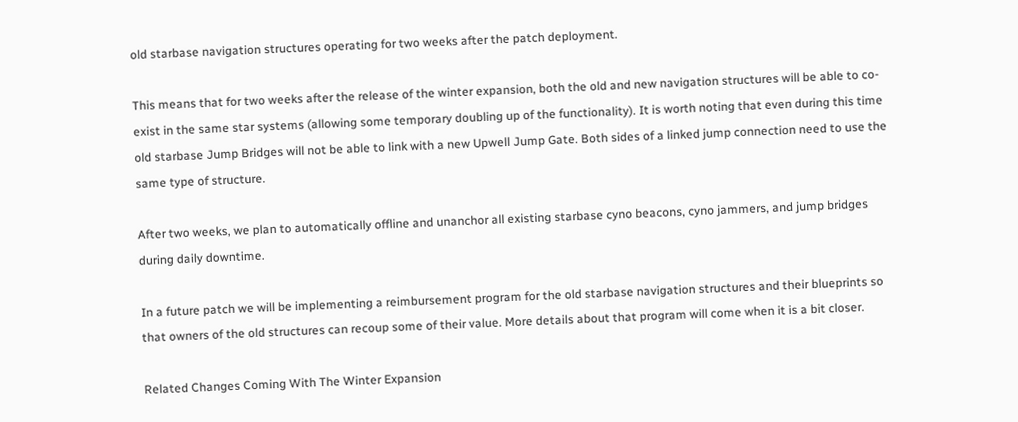old starbase navigation structures operating for two weeks after the patch deployment.

This means that for two weeks after the release of the winter expansion, both the old and new navigation structures will be able to co-exist in the same star systems (allowing some temporary doubling up of the functionality). It is worth noting that even during this time old starbase Jump Bridges will not be able to link with a new Upwell Jump Gate. Both sides of a linked jump connection need to use the same type of structure.

After two weeks, we plan to automatically offline and unanchor all existing starbase cyno beacons, cyno jammers, and jump bridges during daily downtime.

In a future patch we will be implementing a reimbursement program for the old starbase navigation structures and their blueprints so that owners of the old structures can recoup some of their value. More details about that program will come when it is a bit closer.

Related Changes Coming With The Winter Expansion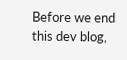Before we end this dev blog,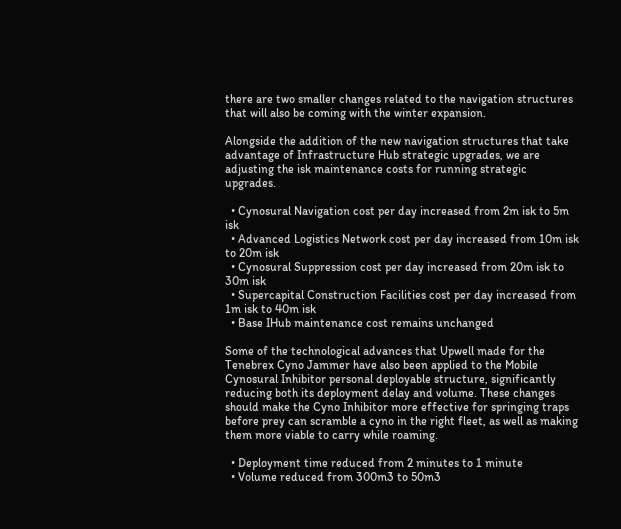there are two smaller changes related to the navigation structures that will also be coming with the winter expansion.

Alongside the addition of the new navigation structures that take advantage of Infrastructure Hub strategic upgrades, we are adjusting the isk maintenance costs for running strategic upgrades.

  • Cynosural Navigation cost per day increased from 2m isk to 5m isk
  • Advanced Logistics Network cost per day increased from 10m isk to 20m isk
  • Cynosural Suppression cost per day increased from 20m isk to 30m isk
  • Supercapital Construction Facilities cost per day increased from 1m isk to 40m isk
  • Base IHub maintenance cost remains unchanged

Some of the technological advances that Upwell made for the Tenebrex Cyno Jammer have also been applied to the Mobile Cynosural Inhibitor personal deployable structure, significantly reducing both its deployment delay and volume. These changes should make the Cyno Inhibitor more effective for springing traps before prey can scramble a cyno in the right fleet, as well as making them more viable to carry while roaming.

  • Deployment time reduced from 2 minutes to 1 minute
  • Volume reduced from 300m3 to 50m3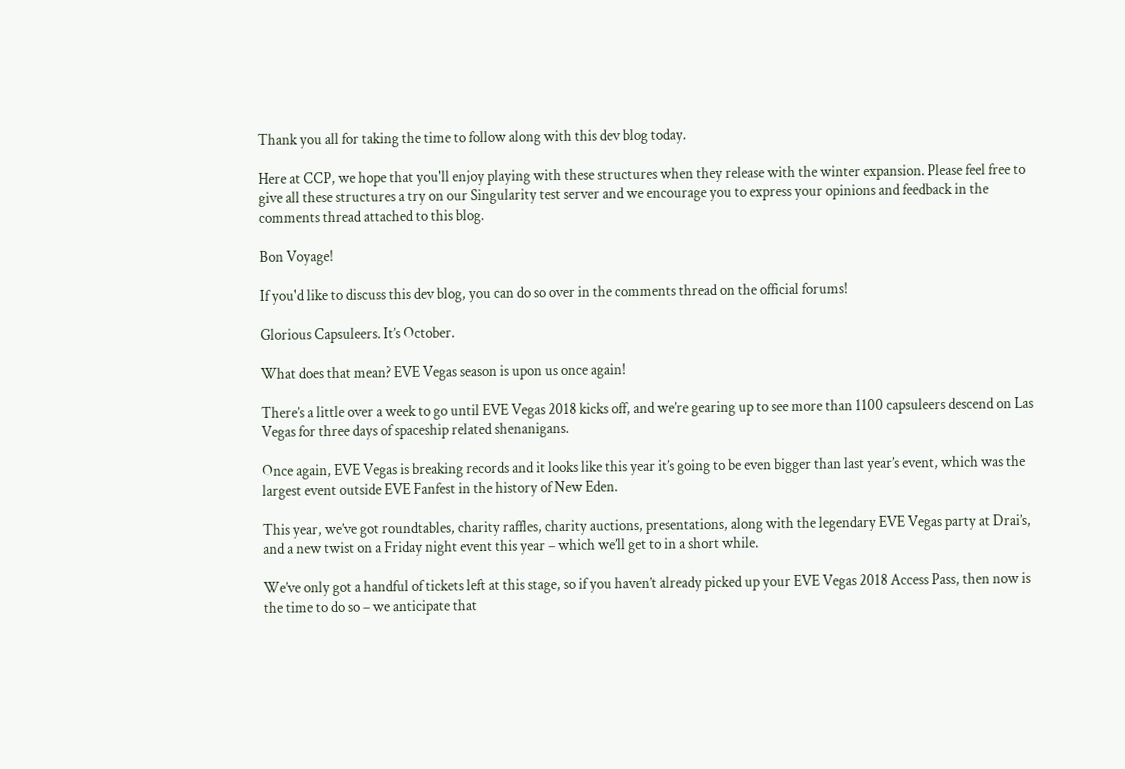Thank you all for taking the time to follow along with this dev blog today.

Here at CCP, we hope that you'll enjoy playing with these structures when they release with the winter expansion. Please feel free to give all these structures a try on our Singularity test server and we encourage you to express your opinions and feedback in the comments thread attached to this blog.

Bon Voyage!

If you'd like to discuss this dev blog, you can do so over in the comments thread on the official forums!

Glorious Capsuleers. It’s October.

What does that mean? EVE Vegas season is upon us once again!

There’s a little over a week to go until EVE Vegas 2018 kicks off, and we’re gearing up to see more than 1100 capsuleers descend on Las Vegas for three days of spaceship related shenanigans.

Once again, EVE Vegas is breaking records and it looks like this year it’s going to be even bigger than last year’s event, which was the largest event outside EVE Fanfest in the history of New Eden.

This year, we’ve got roundtables, charity raffles, charity auctions, presentations, along with the legendary EVE Vegas party at Drai’s, and a new twist on a Friday night event this year – which we’ll get to in a short while.

We’ve only got a handful of tickets left at this stage, so if you haven’t already picked up your EVE Vegas 2018 Access Pass, then now is the time to do so – we anticipate that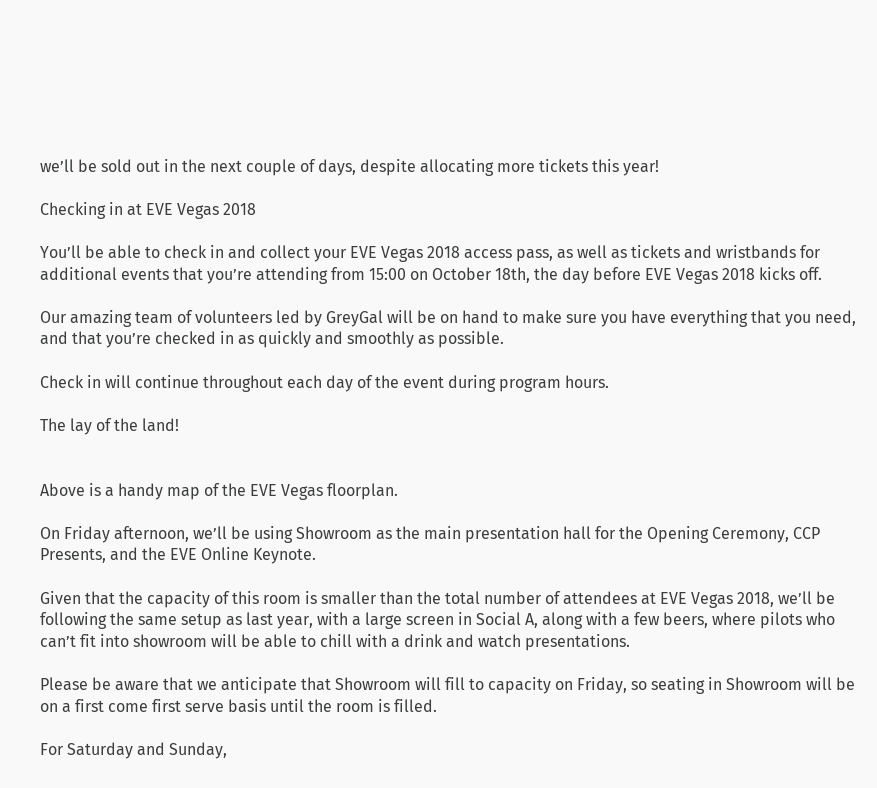we’ll be sold out in the next couple of days, despite allocating more tickets this year!

Checking in at EVE Vegas 2018

You’ll be able to check in and collect your EVE Vegas 2018 access pass, as well as tickets and wristbands for additional events that you’re attending from 15:00 on October 18th, the day before EVE Vegas 2018 kicks off.

Our amazing team of volunteers led by GreyGal will be on hand to make sure you have everything that you need, and that you’re checked in as quickly and smoothly as possible.

Check in will continue throughout each day of the event during program hours.

The lay of the land!


Above is a handy map of the EVE Vegas floorplan.

On Friday afternoon, we’ll be using Showroom as the main presentation hall for the Opening Ceremony, CCP Presents, and the EVE Online Keynote.

Given that the capacity of this room is smaller than the total number of attendees at EVE Vegas 2018, we’ll be following the same setup as last year, with a large screen in Social A, along with a few beers, where pilots who can’t fit into showroom will be able to chill with a drink and watch presentations.

Please be aware that we anticipate that Showroom will fill to capacity on Friday, so seating in Showroom will be on a first come first serve basis until the room is filled.

For Saturday and Sunday,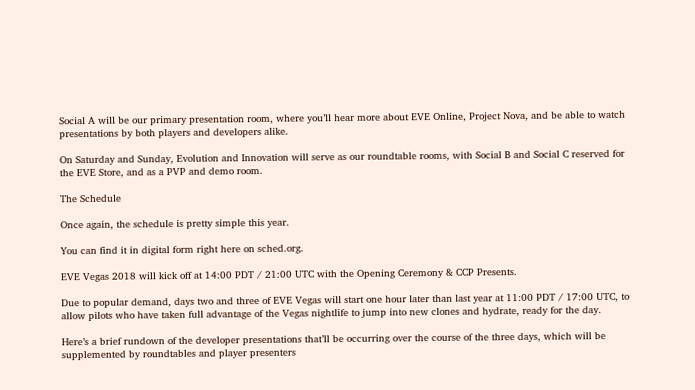Social A will be our primary presentation room, where you’ll hear more about EVE Online, Project Nova, and be able to watch presentations by both players and developers alike.

On Saturday and Sunday, Evolution and Innovation will serve as our roundtable rooms, with Social B and Social C reserved for the EVE Store, and as a PVP and demo room.

The Schedule

Once again, the schedule is pretty simple this year.

You can find it in digital form right here on sched.org.

EVE Vegas 2018 will kick off at 14:00 PDT / 21:00 UTC with the Opening Ceremony & CCP Presents.

Due to popular demand, days two and three of EVE Vegas will start one hour later than last year at 11:00 PDT / 17:00 UTC, to allow pilots who have taken full advantage of the Vegas nightlife to jump into new clones and hydrate, ready for the day.

Here’s a brief rundown of the developer presentations that’ll be occurring over the course of the three days, which will be supplemented by roundtables and player presenters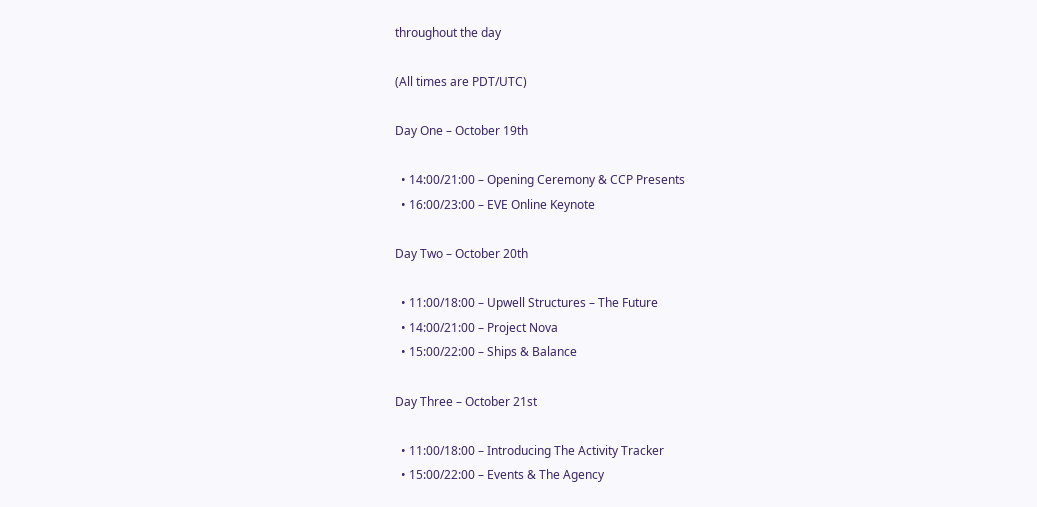throughout the day

(All times are PDT/UTC)

Day One – October 19th

  • 14:00/21:00 – Opening Ceremony & CCP Presents
  • 16:00/23:00 – EVE Online Keynote

Day Two – October 20th

  • 11:00/18:00 – Upwell Structures – The Future
  • 14:00/21:00 – Project Nova
  • 15:00/22:00 – Ships & Balance

Day Three – October 21st

  • 11:00/18:00 – Introducing The Activity Tracker
  • 15:00/22:00 – Events & The Agency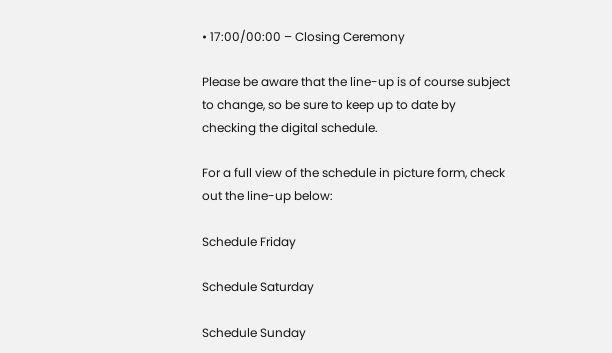• 17:00/00:00 – Closing Ceremony

Please be aware that the line-up is of course subject to change, so be sure to keep up to date by checking the digital schedule.

For a full view of the schedule in picture form, check out the line-up below:

Schedule Friday

Schedule Saturday

Schedule Sunday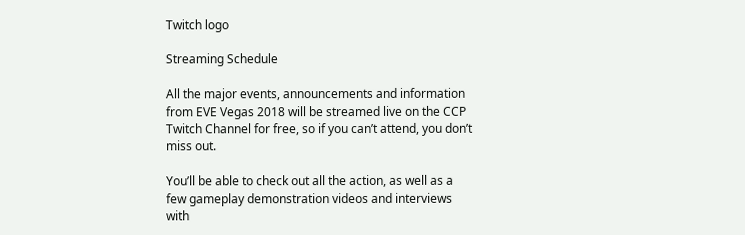Twitch logo

Streaming Schedule

All the major events, announcements and information from EVE Vegas 2018 will be streamed live on the CCP Twitch Channel for free, so if you can’t attend, you don’t miss out.

You’ll be able to check out all the action, as well as a few gameplay demonstration videos and interviews with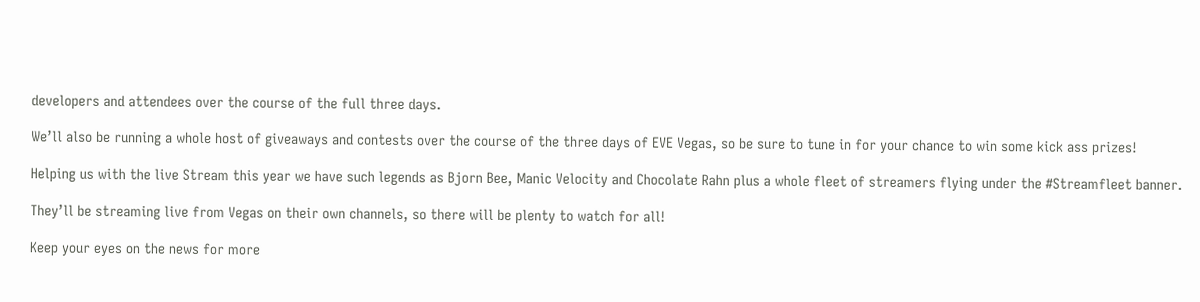developers and attendees over the course of the full three days.

We’ll also be running a whole host of giveaways and contests over the course of the three days of EVE Vegas, so be sure to tune in for your chance to win some kick ass prizes!

Helping us with the live Stream this year we have such legends as Bjorn Bee, Manic Velocity and Chocolate Rahn plus a whole fleet of streamers flying under the #Streamfleet banner.

They’ll be streaming live from Vegas on their own channels, so there will be plenty to watch for all!

Keep your eyes on the news for more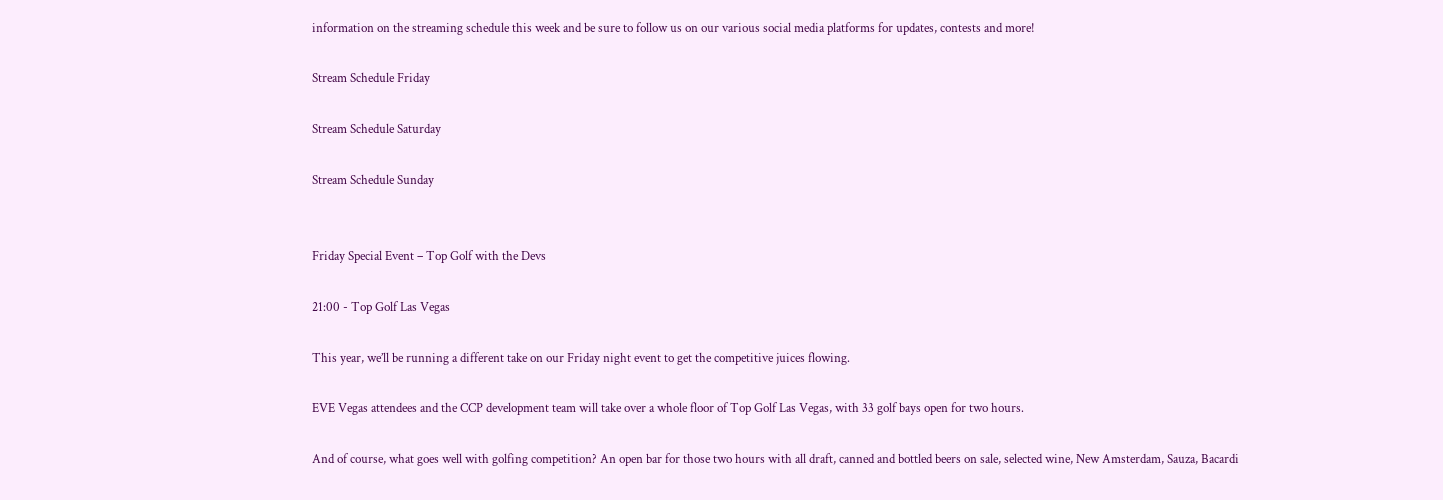information on the streaming schedule this week and be sure to follow us on our various social media platforms for updates, contests and more!

Stream Schedule Friday

Stream Schedule Saturday

Stream Schedule Sunday


Friday Special Event – Top Golf with the Devs

21:00 - Top Golf Las Vegas

This year, we’ll be running a different take on our Friday night event to get the competitive juices flowing.

EVE Vegas attendees and the CCP development team will take over a whole floor of Top Golf Las Vegas, with 33 golf bays open for two hours.

And of course, what goes well with golfing competition? An open bar for those two hours with all draft, canned and bottled beers on sale, selected wine, New Amsterdam, Sauza, Bacardi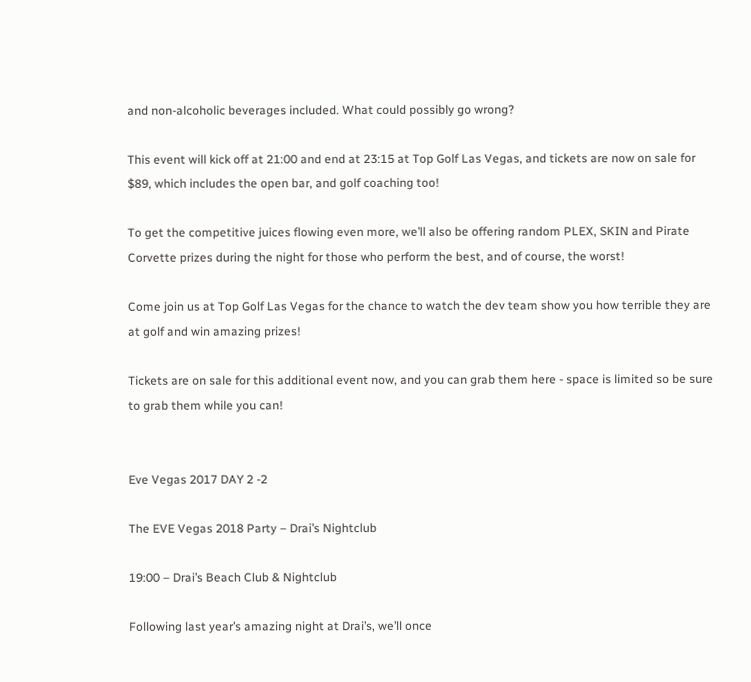and non-alcoholic beverages included. What could possibly go wrong?

This event will kick off at 21:00 and end at 23:15 at Top Golf Las Vegas, and tickets are now on sale for $89, which includes the open bar, and golf coaching too!

To get the competitive juices flowing even more, we’ll also be offering random PLEX, SKIN and Pirate Corvette prizes during the night for those who perform the best, and of course, the worst!

Come join us at Top Golf Las Vegas for the chance to watch the dev team show you how terrible they are at golf and win amazing prizes!

Tickets are on sale for this additional event now, and you can grab them here - space is limited so be sure to grab them while you can!


Eve Vegas 2017 DAY 2 -2

The EVE Vegas 2018 Party – Drai’s Nightclub

19:00 – Drai’s Beach Club & Nightclub

Following last year’s amazing night at Drai’s, we’ll once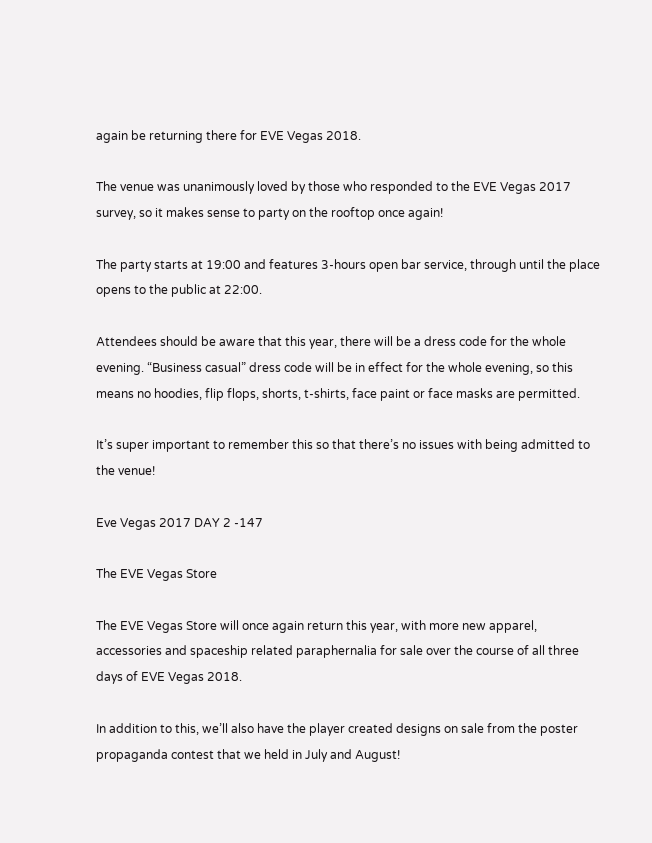again be returning there for EVE Vegas 2018.

The venue was unanimously loved by those who responded to the EVE Vegas 2017 survey, so it makes sense to party on the rooftop once again!

The party starts at 19:00 and features 3-hours open bar service, through until the place opens to the public at 22:00.

Attendees should be aware that this year, there will be a dress code for the whole evening. “Business casual” dress code will be in effect for the whole evening, so this means no hoodies, flip flops, shorts, t-shirts, face paint or face masks are permitted.

It’s super important to remember this so that there’s no issues with being admitted to the venue!

Eve Vegas 2017 DAY 2 -147

The EVE Vegas Store

The EVE Vegas Store will once again return this year, with more new apparel, accessories and spaceship related paraphernalia for sale over the course of all three days of EVE Vegas 2018.

In addition to this, we’ll also have the player created designs on sale from the poster propaganda contest that we held in July and August!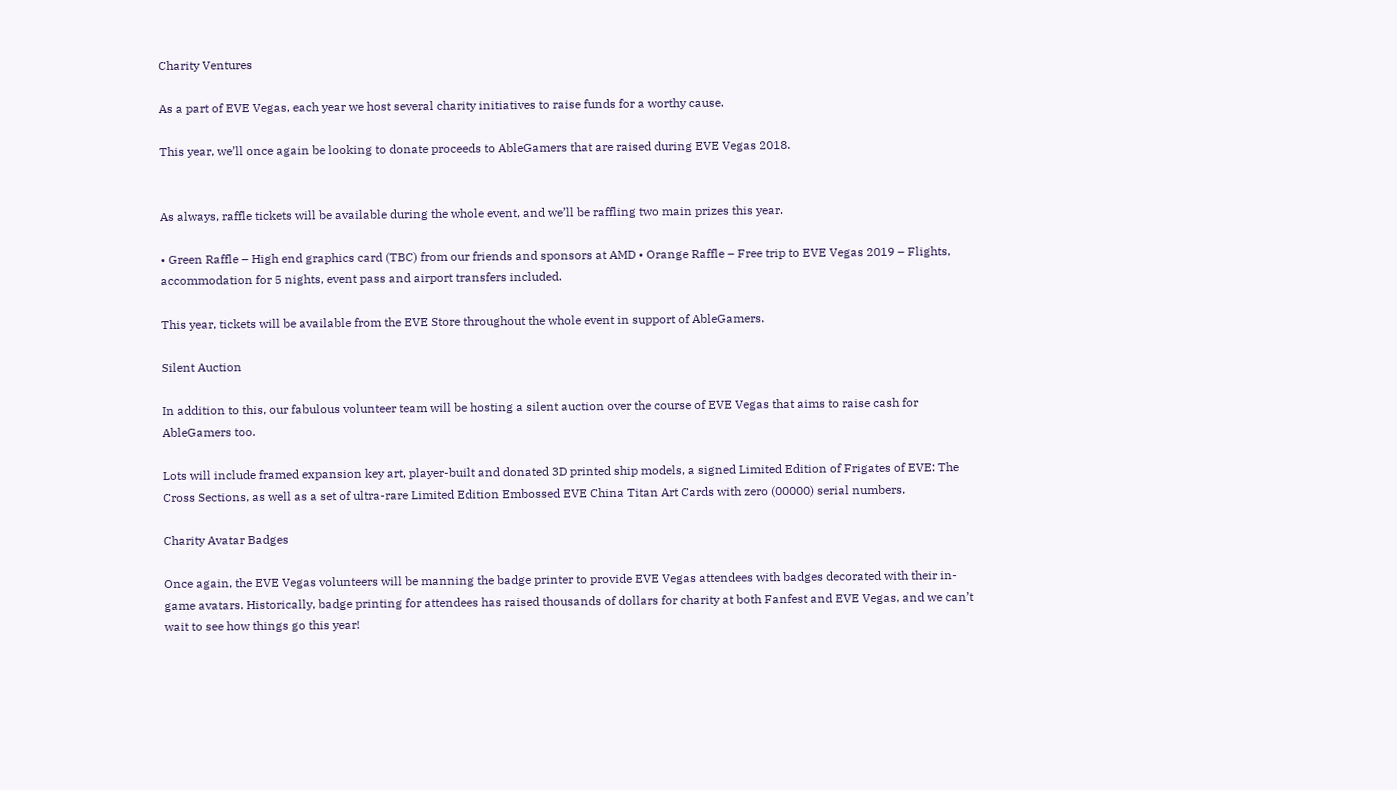Charity Ventures

As a part of EVE Vegas, each year we host several charity initiatives to raise funds for a worthy cause.

This year, we’ll once again be looking to donate proceeds to AbleGamers that are raised during EVE Vegas 2018.


As always, raffle tickets will be available during the whole event, and we’ll be raffling two main prizes this year.

• Green Raffle – High end graphics card (TBC) from our friends and sponsors at AMD • Orange Raffle – Free trip to EVE Vegas 2019 – Flights, accommodation for 5 nights, event pass and airport transfers included.

This year, tickets will be available from the EVE Store throughout the whole event in support of AbleGamers.

Silent Auction

In addition to this, our fabulous volunteer team will be hosting a silent auction over the course of EVE Vegas that aims to raise cash for AbleGamers too.

Lots will include framed expansion key art, player-built and donated 3D printed ship models, a signed Limited Edition of Frigates of EVE: The Cross Sections, as well as a set of ultra-rare Limited Edition Embossed EVE China Titan Art Cards with zero (00000) serial numbers.

Charity Avatar Badges

Once again, the EVE Vegas volunteers will be manning the badge printer to provide EVE Vegas attendees with badges decorated with their in-game avatars. Historically, badge printing for attendees has raised thousands of dollars for charity at both Fanfest and EVE Vegas, and we can’t wait to see how things go this year!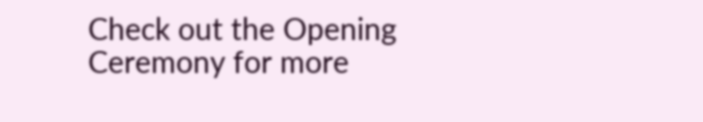Check out the Opening Ceremony for more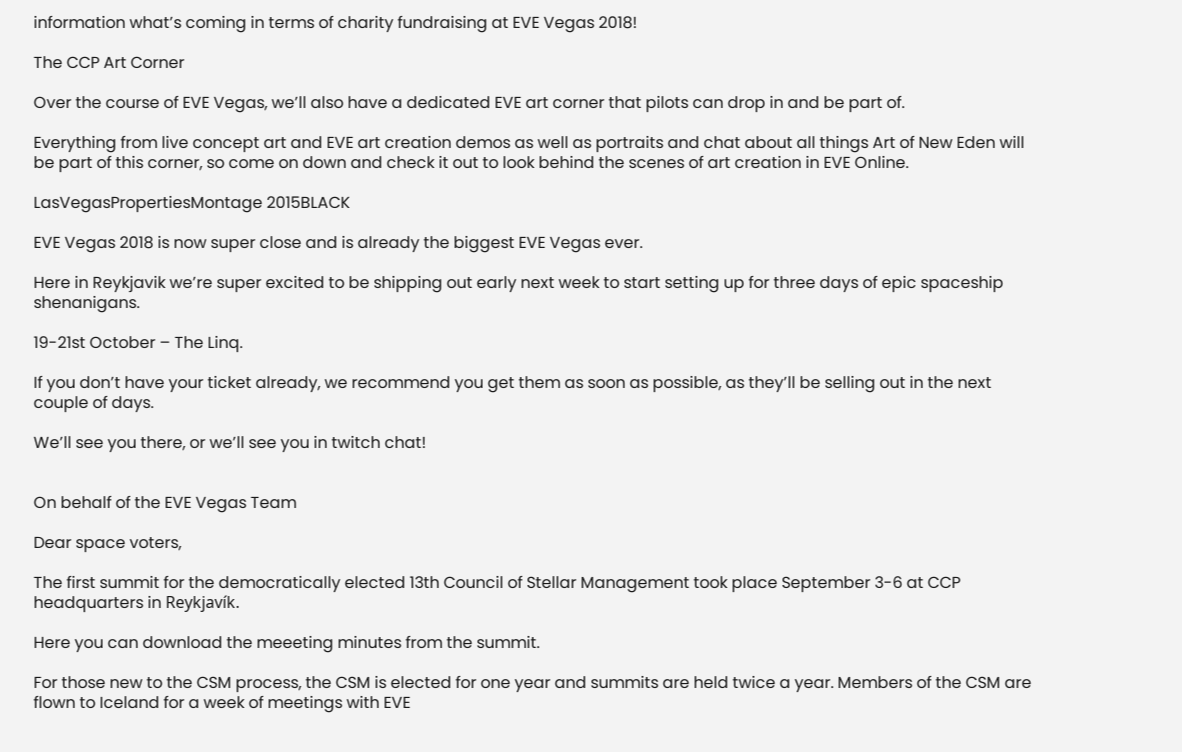information what’s coming in terms of charity fundraising at EVE Vegas 2018!

The CCP Art Corner

Over the course of EVE Vegas, we’ll also have a dedicated EVE art corner that pilots can drop in and be part of.

Everything from live concept art and EVE art creation demos as well as portraits and chat about all things Art of New Eden will be part of this corner, so come on down and check it out to look behind the scenes of art creation in EVE Online.

LasVegasPropertiesMontage 2015BLACK

EVE Vegas 2018 is now super close and is already the biggest EVE Vegas ever.

Here in Reykjavik we’re super excited to be shipping out early next week to start setting up for three days of epic spaceship shenanigans.

19-21st October – The Linq.

If you don’t have your ticket already, we recommend you get them as soon as possible, as they’ll be selling out in the next couple of days.

We’ll see you there, or we’ll see you in twitch chat!


On behalf of the EVE Vegas Team

Dear space voters,

The first summit for the democratically elected 13th Council of Stellar Management took place September 3-6 at CCP headquarters in Reykjavík.

Here you can download the meeeting minutes from the summit.

For those new to the CSM process, the CSM is elected for one year and summits are held twice a year. Members of the CSM are flown to Iceland for a week of meetings with EVE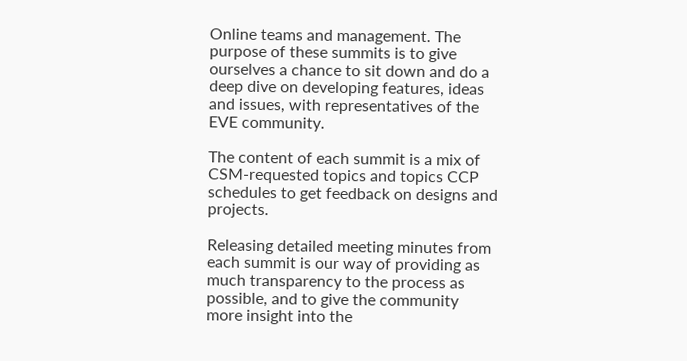Online teams and management. The purpose of these summits is to give ourselves a chance to sit down and do a deep dive on developing features, ideas and issues, with representatives of the EVE community.

The content of each summit is a mix of CSM-requested topics and topics CCP schedules to get feedback on designs and projects.

Releasing detailed meeting minutes from each summit is our way of providing as much transparency to the process as possible, and to give the community more insight into the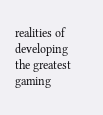realities of developing the greatest gaming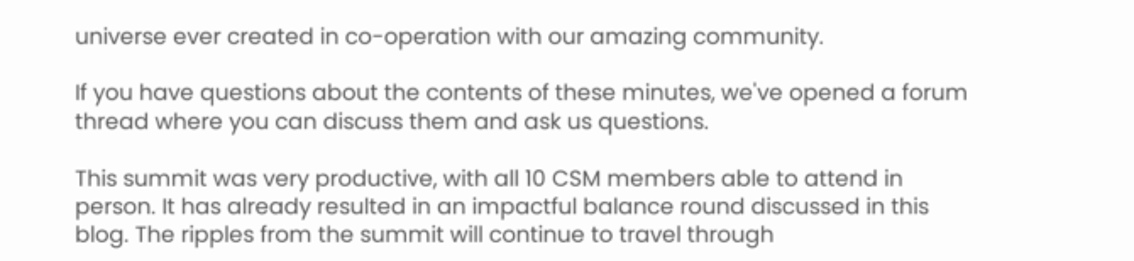universe ever created in co-operation with our amazing community.

If you have questions about the contents of these minutes, we've opened a forum thread where you can discuss them and ask us questions.

This summit was very productive, with all 10 CSM members able to attend in person. It has already resulted in an impactful balance round discussed in this blog. The ripples from the summit will continue to travel through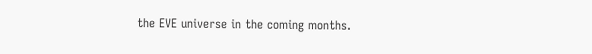the EVE universe in the coming months.